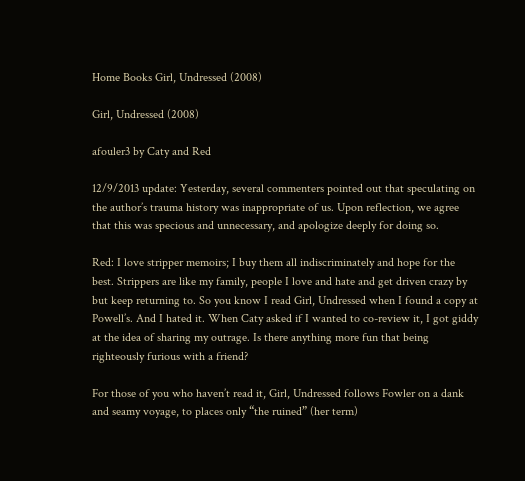Home Books Girl, Undressed (2008)

Girl, Undressed (2008)

afouler3 by Caty and Red

12/9/2013 update: Yesterday, several commenters pointed out that speculating on the author’s trauma history was inappropriate of us. Upon reflection, we agree that this was specious and unnecessary, and apologize deeply for doing so.

Red: I love stripper memoirs; I buy them all indiscriminately and hope for the best. Strippers are like my family, people I love and hate and get driven crazy by but keep returning to. So you know I read Girl, Undressed when I found a copy at Powell’s. And I hated it. When Caty asked if I wanted to co-review it, I got giddy at the idea of sharing my outrage. Is there anything more fun that being righteously furious with a friend?

For those of you who haven’t read it, Girl, Undressed follows Fowler on a dank and seamy voyage, to places only “the ruined” (her term)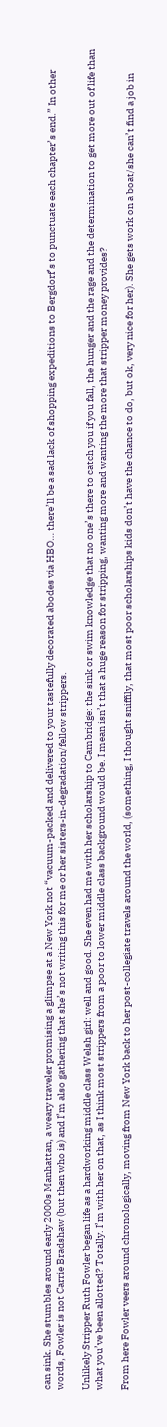can sink. She stumbles around early 2000s Manhattan, a weary traveler promising a glimpse at a New York not “vacuum-packed and delivered to your tastefully decorated abodes via HBO… there’ll be a sad lack of shopping expeditions to Bergdorf’s to punctuate each chapter’s end.” In other words, Fowler is not Carrie Bradshaw (but then who is) and I’m also gathering that she’s not writing this for me or her sisters-in-degradation/fellow strippers.

Unlikely Stripper Ruth Fowler began life as a hardworking middle class Welsh girl: well and good. She even had me with her scholarship to Cambridge: the sink or swim knowledge that no one’s there to catch you if you fall, the hunger and the rage and the determination to get more out of life than what you’ve been allotted? Totally. I’m with her on that, as I think most strippers from a poor to lower middle class background would be. I mean isn’t that a huge reason for stripping, wanting more and wanting the more that stripper money provides?

From here Fowler veers around chronologically, moving from New York back to her post-collegiate travels around the world, (something, I thought sniffily, that most poor scholarships kids don’t have the chance to do, but ok, very nice for her). She gets work on a boat/she can’t find a job in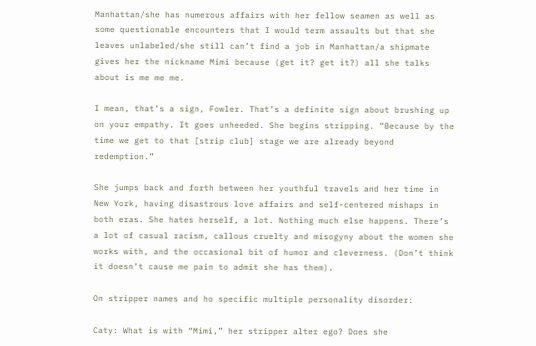Manhattan/she has numerous affairs with her fellow seamen as well as some questionable encounters that I would term assaults but that she leaves unlabeled/she still can’t find a job in Manhattan/a shipmate gives her the nickname Mimi because (get it? get it?) all she talks about is me me me.

I mean, that’s a sign, Fowler. That’s a definite sign about brushing up on your empathy. It goes unheeded. She begins stripping. “Because by the time we get to that [strip club] stage we are already beyond redemption.”

She jumps back and forth between her youthful travels and her time in New York, having disastrous love affairs and self-centered mishaps in both eras. She hates herself, a lot. Nothing much else happens. There’s a lot of casual racism, callous cruelty and misogyny about the women she works with, and the occasional bit of humor and cleverness. (Don’t think it doesn’t cause me pain to admit she has them).

On stripper names and ho specific multiple personality disorder:

Caty: What is with “Mimi,” her stripper alter ego? Does she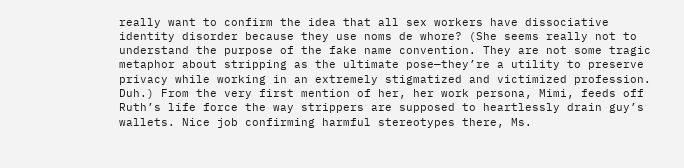really want to confirm the idea that all sex workers have dissociative identity disorder because they use noms de whore? (She seems really not to understand the purpose of the fake name convention. They are not some tragic metaphor about stripping as the ultimate pose—they’re a utility to preserve privacy while working in an extremely stigmatized and victimized profession. Duh.) From the very first mention of her, her work persona, Mimi, feeds off Ruth’s life force the way strippers are supposed to heartlessly drain guy’s wallets. Nice job confirming harmful stereotypes there, Ms.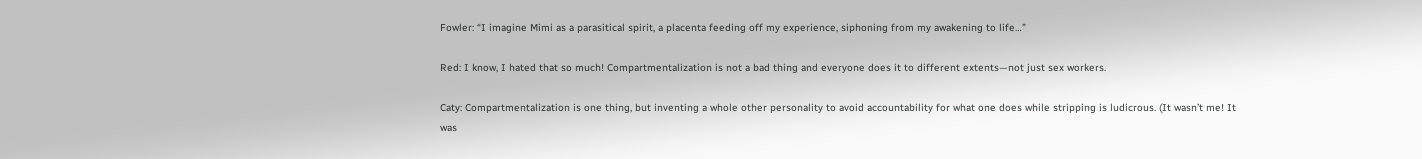Fowler: “I imagine Mimi as a parasitical spirit, a placenta feeding off my experience, siphoning from my awakening to life…”

Red: I know, I hated that so much! Compartmentalization is not a bad thing and everyone does it to different extents—not just sex workers.

Caty: Compartmentalization is one thing, but inventing a whole other personality to avoid accountability for what one does while stripping is ludicrous. (It wasn’t me! It was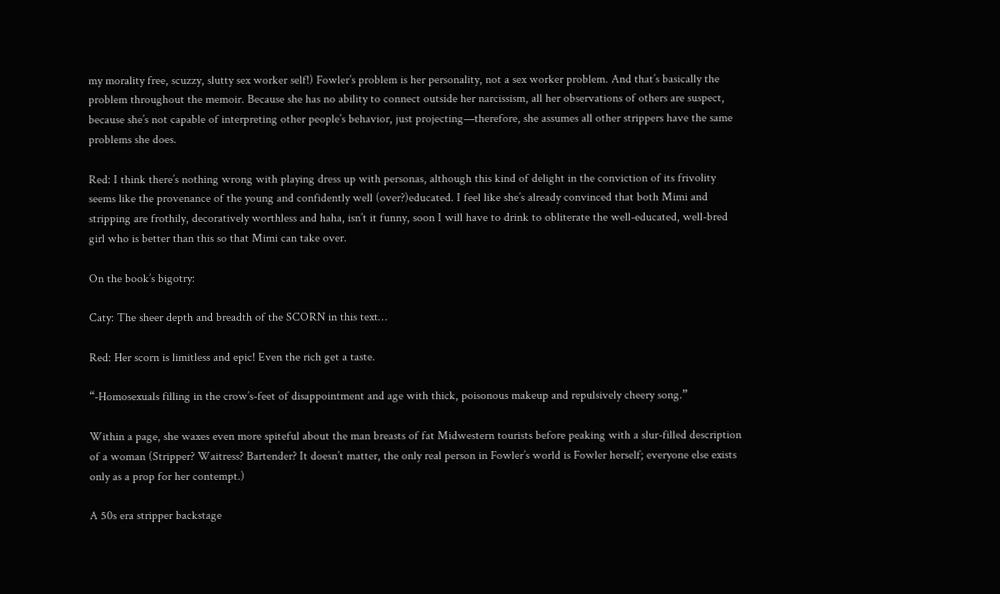my morality free, scuzzy, slutty sex worker self!) Fowler’s problem is her personality, not a sex worker problem. And that’s basically the problem throughout the memoir. Because she has no ability to connect outside her narcissism, all her observations of others are suspect, because she’s not capable of interpreting other people’s behavior, just projecting—therefore, she assumes all other strippers have the same problems she does.

Red: I think there’s nothing wrong with playing dress up with personas, although this kind of delight in the conviction of its frivolity seems like the provenance of the young and confidently well (over?)educated. I feel like she’s already convinced that both Mimi and stripping are frothily, decoratively worthless and haha, isn’t it funny, soon I will have to drink to obliterate the well-educated, well-bred girl who is better than this so that Mimi can take over.

On the book’s bigotry:

Caty: The sheer depth and breadth of the SCORN in this text…

Red: Her scorn is limitless and epic! Even the rich get a taste.

“-Homosexuals filling in the crow’s-feet of disappointment and age with thick, poisonous makeup and repulsively cheery song.”

Within a page, she waxes even more spiteful about the man breasts of fat Midwestern tourists before peaking with a slur-filled description of a woman (Stripper? Waitress? Bartender? It doesn’t matter, the only real person in Fowler’s world is Fowler herself; everyone else exists only as a prop for her contempt.)

A 50s era stripper backstage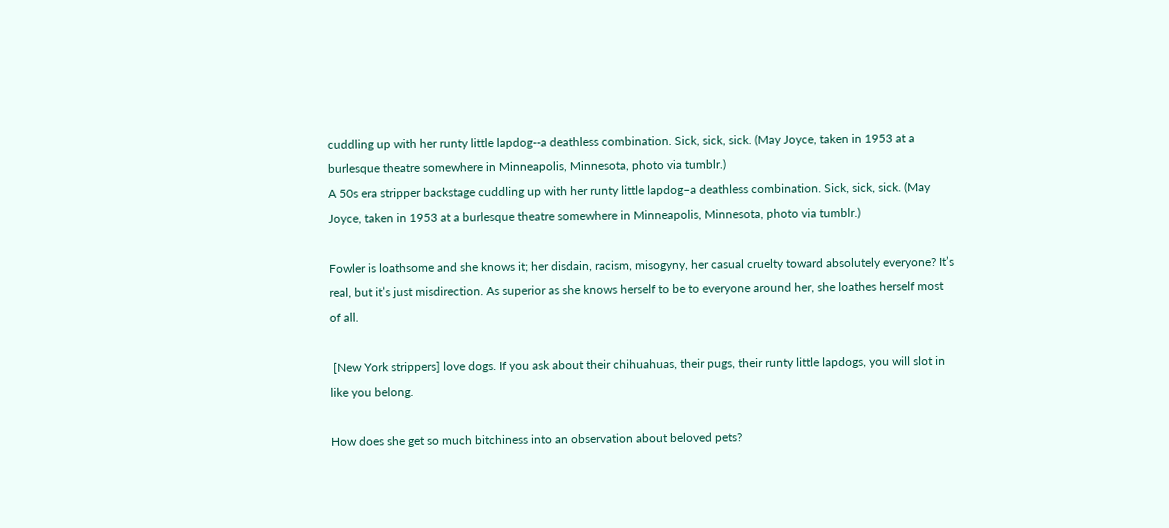cuddling up with her runty little lapdog--a deathless combination. Sick, sick, sick. (May Joyce, taken in 1953 at a burlesque theatre somewhere in Minneapolis, Minnesota, photo via tumblr.)
A 50s era stripper backstage cuddling up with her runty little lapdog–a deathless combination. Sick, sick, sick. (May Joyce, taken in 1953 at a burlesque theatre somewhere in Minneapolis, Minnesota, photo via tumblr.)

Fowler is loathsome and she knows it; her disdain, racism, misogyny, her casual cruelty toward absolutely everyone? It’s real, but it’s just misdirection. As superior as she knows herself to be to everyone around her, she loathes herself most of all.

 [New York strippers] love dogs. If you ask about their chihuahuas, their pugs, their runty little lapdogs, you will slot in like you belong.

How does she get so much bitchiness into an observation about beloved pets?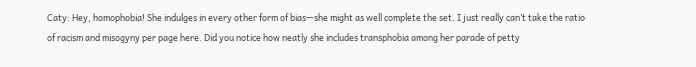Caty: Hey, homophobia! She indulges in every other form of bias—she might as well complete the set. I just really can’t take the ratio of racism and misogyny per page here. Did you notice how neatly she includes transphobia among her parade of petty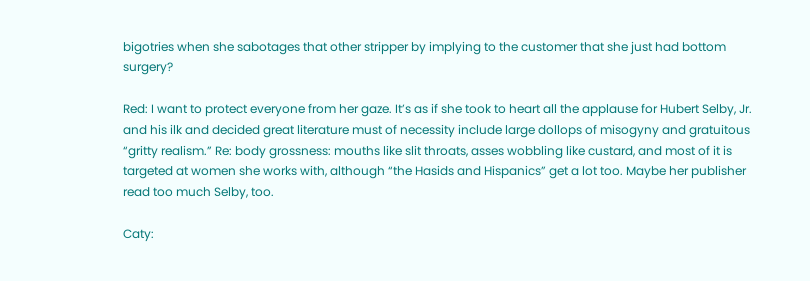bigotries when she sabotages that other stripper by implying to the customer that she just had bottom surgery?

Red: I want to protect everyone from her gaze. It’s as if she took to heart all the applause for Hubert Selby, Jr. and his ilk and decided great literature must of necessity include large dollops of misogyny and gratuitous “gritty realism.” Re: body grossness: mouths like slit throats, asses wobbling like custard, and most of it is targeted at women she works with, although “the Hasids and Hispanics” get a lot too. Maybe her publisher read too much Selby, too.

Caty: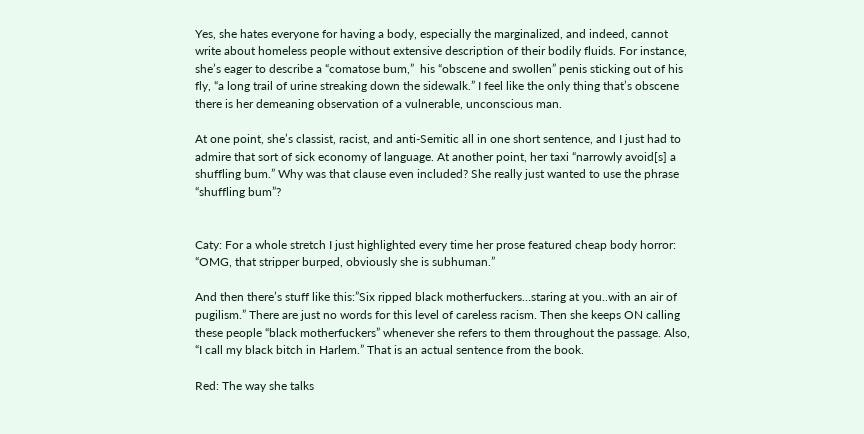Yes, she hates everyone for having a body, especially the marginalized, and indeed, cannot write about homeless people without extensive description of their bodily fluids. For instance, she’s eager to describe a “comatose bum,”  his “obscene and swollen” penis sticking out of his fly, “a long trail of urine streaking down the sidewalk.” I feel like the only thing that’s obscene there is her demeaning observation of a vulnerable, unconscious man.

At one point, she’s classist, racist, and anti-Semitic all in one short sentence, and I just had to admire that sort of sick economy of language. At another point, her taxi “narrowly avoid[s] a shuffling bum.” Why was that clause even included? She really just wanted to use the phrase “shuffling bum”?


Caty: For a whole stretch I just highlighted every time her prose featured cheap body horror: “OMG, that stripper burped, obviously she is subhuman.”

And then there’s stuff like this:”Six ripped black motherfuckers…staring at you..with an air of pugilism.” There are just no words for this level of careless racism. Then she keeps ON calling these people “black motherfuckers” whenever she refers to them throughout the passage. Also, “I call my black bitch in Harlem.” That is an actual sentence from the book.

Red: The way she talks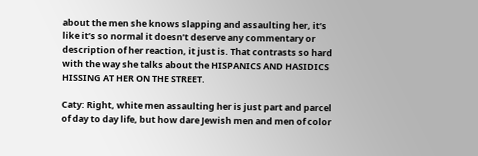about the men she knows slapping and assaulting her, it’s like it’s so normal it doesn’t deserve any commentary or description of her reaction, it just is. That contrasts so hard with the way she talks about the HISPANICS AND HASIDICS HISSING AT HER ON THE STREET.

Caty: Right, white men assaulting her is just part and parcel of day to day life, but how dare Jewish men and men of color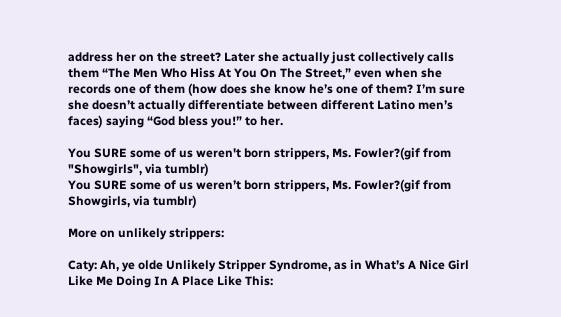address her on the street? Later she actually just collectively calls them “The Men Who Hiss At You On The Street,” even when she records one of them (how does she know he’s one of them? I’m sure she doesn’t actually differentiate between different Latino men’s faces) saying “God bless you!” to her.

You SURE some of us weren't born strippers, Ms. Fowler?(gif from "Showgirls", via tumblr)
You SURE some of us weren’t born strippers, Ms. Fowler?(gif from  Showgirls, via tumblr)

More on unlikely strippers:

Caty: Ah, ye olde Unlikely Stripper Syndrome, as in What’s A Nice Girl Like Me Doing In A Place Like This: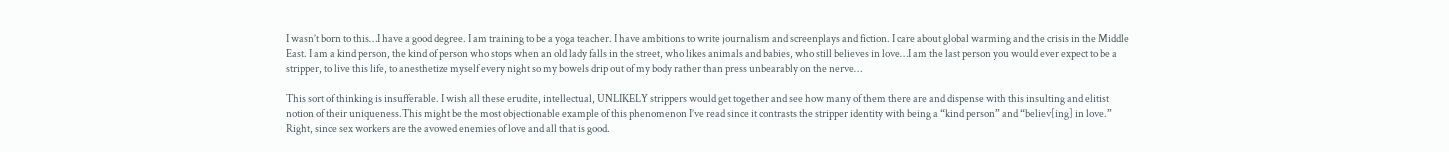I wasn’t born to this…I have a good degree. I am training to be a yoga teacher. I have ambitions to write journalism and screenplays and fiction. I care about global warming and the crisis in the Middle East. I am a kind person, the kind of person who stops when an old lady falls in the street, who likes animals and babies, who still believes in love…I am the last person you would ever expect to be a stripper, to live this life, to anesthetize myself every night so my bowels drip out of my body rather than press unbearably on the nerve…

This sort of thinking is insufferable. I wish all these erudite, intellectual, UNLIKELY strippers would get together and see how many of them there are and dispense with this insulting and elitist notion of their uniqueness.This might be the most objectionable example of this phenomenon I’ve read since it contrasts the stripper identity with being a “kind person” and “believ[ing] in love.” Right, since sex workers are the avowed enemies of love and all that is good.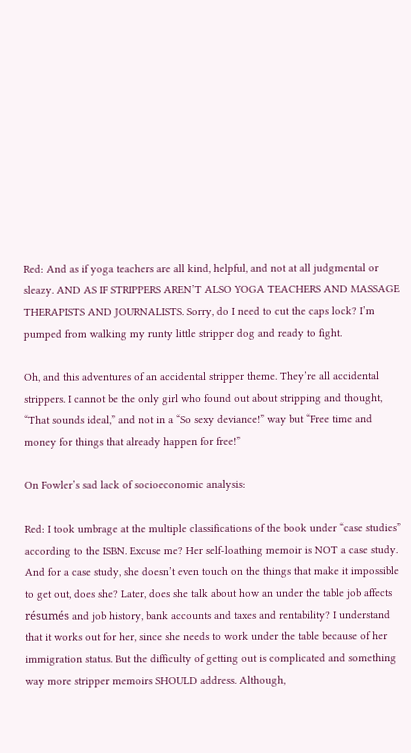Red: And as if yoga teachers are all kind, helpful, and not at all judgmental or sleazy. AND AS IF STRIPPERS AREN’T ALSO YOGA TEACHERS AND MASSAGE THERAPISTS AND JOURNALISTS. Sorry, do I need to cut the caps lock? I’m pumped from walking my runty little stripper dog and ready to fight.

Oh, and this adventures of an accidental stripper theme. They’re all accidental strippers. I cannot be the only girl who found out about stripping and thought, “That sounds ideal,” and not in a “So sexy deviance!” way but “Free time and money for things that already happen for free!”

On Fowler’s sad lack of socioeconomic analysis:

Red: I took umbrage at the multiple classifications of the book under “case studies” according to the ISBN. Excuse me? Her self-loathing memoir is NOT a case study. And for a case study, she doesn’t even touch on the things that make it impossible to get out, does she? Later, does she talk about how an under the table job affects résumés and job history, bank accounts and taxes and rentability? I understand that it works out for her, since she needs to work under the table because of her immigration status. But the difficulty of getting out is complicated and something way more stripper memoirs SHOULD address. Although,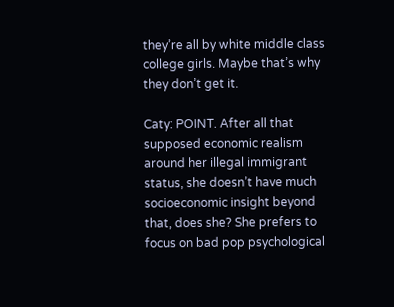they’re all by white middle class college girls. Maybe that’s why they don’t get it.

Caty: POINT. After all that supposed economic realism around her illegal immigrant status, she doesn’t have much socioeconomic insight beyond that, does she? She prefers to focus on bad pop psychological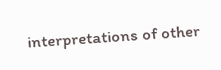interpretations of other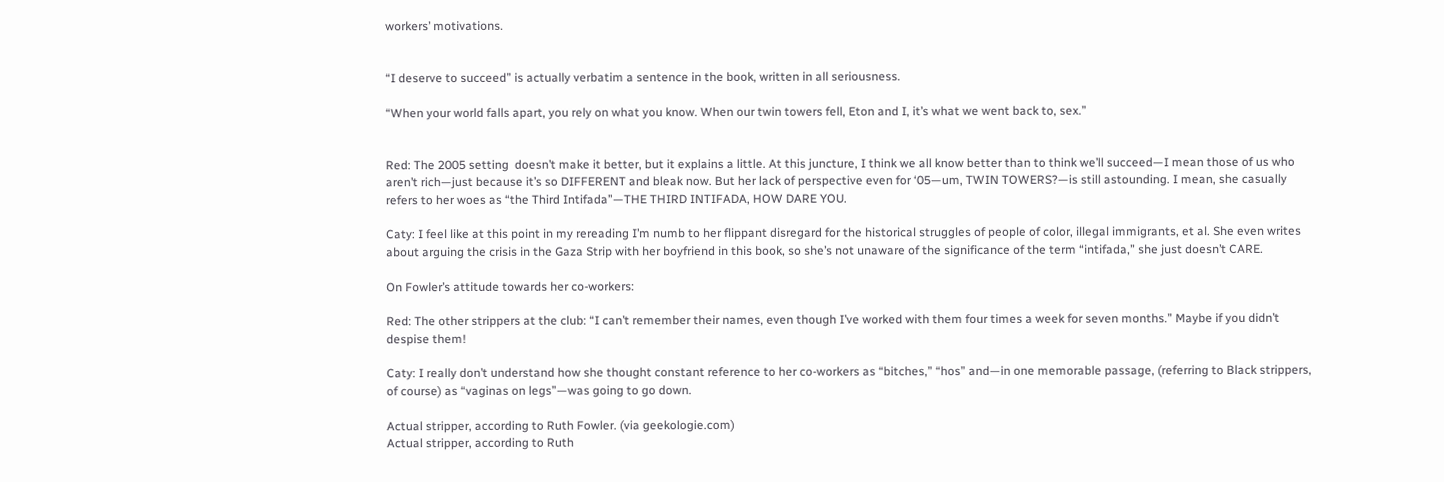workers’ motivations.


“I deserve to succeed” is actually verbatim a sentence in the book, written in all seriousness.

“When your world falls apart, you rely on what you know. When our twin towers fell, Eton and I, it’s what we went back to, sex.”


Red: The 2005 setting  doesn’t make it better, but it explains a little. At this juncture, I think we all know better than to think we’ll succeed—I mean those of us who aren’t rich—just because it’s so DIFFERENT and bleak now. But her lack of perspective even for ‘05—um, TWIN TOWERS?—is still astounding. I mean, she casually refers to her woes as “the Third Intifada”—THE THIRD INTIFADA, HOW DARE YOU.

Caty: I feel like at this point in my rereading I’m numb to her flippant disregard for the historical struggles of people of color, illegal immigrants, et al. She even writes about arguing the crisis in the Gaza Strip with her boyfriend in this book, so she’s not unaware of the significance of the term “intifada,” she just doesn’t CARE.

On Fowler’s attitude towards her co-workers:

Red: The other strippers at the club: “I can’t remember their names, even though I’ve worked with them four times a week for seven months.” Maybe if you didn’t despise them!

Caty: I really don’t understand how she thought constant reference to her co-workers as “bitches,” “hos” and—in one memorable passage, (referring to Black strippers, of course) as “vaginas on legs”—was going to go down.

Actual stripper, according to Ruth Fowler. (via geekologie.com)
Actual stripper, according to Ruth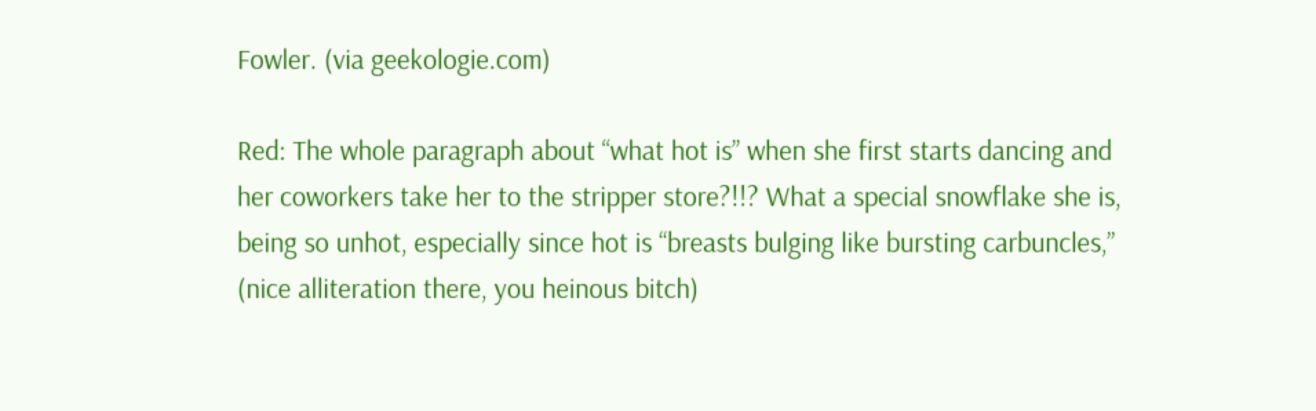Fowler. (via geekologie.com)

Red: The whole paragraph about “what hot is” when she first starts dancing and her coworkers take her to the stripper store?!!? What a special snowflake she is, being so unhot, especially since hot is “breasts bulging like bursting carbuncles,” (nice alliteration there, you heinous bitch)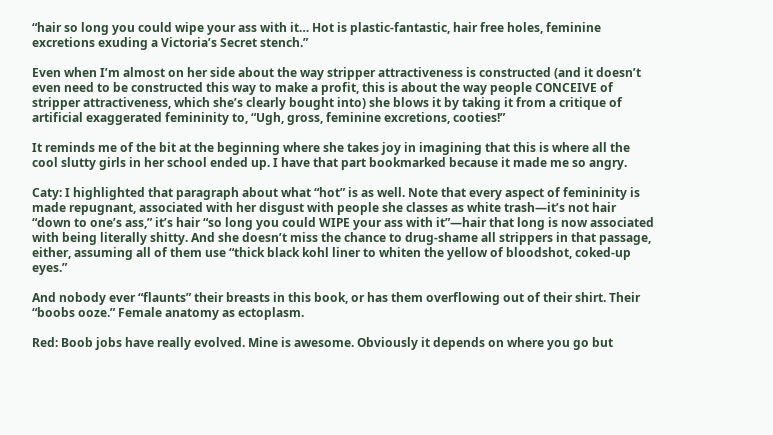“hair so long you could wipe your ass with it… Hot is plastic-fantastic, hair free holes, feminine excretions exuding a Victoria’s Secret stench.”

Even when I’m almost on her side about the way stripper attractiveness is constructed (and it doesn’t even need to be constructed this way to make a profit, this is about the way people CONCEIVE of stripper attractiveness, which she’s clearly bought into) she blows it by taking it from a critique of artificial exaggerated femininity to, “Ugh, gross, feminine excretions, cooties!”

It reminds me of the bit at the beginning where she takes joy in imagining that this is where all the cool slutty girls in her school ended up. I have that part bookmarked because it made me so angry.

Caty: I highlighted that paragraph about what “hot” is as well. Note that every aspect of femininity is made repugnant, associated with her disgust with people she classes as white trash—it’s not hair “down to one’s ass,” it’s hair “so long you could WIPE your ass with it”—hair that long is now associated with being literally shitty. And she doesn’t miss the chance to drug-shame all strippers in that passage, either, assuming all of them use “thick black kohl liner to whiten the yellow of bloodshot, coked-up eyes.”

And nobody ever “flaunts” their breasts in this book, or has them overflowing out of their shirt. Their “boobs ooze.” Female anatomy as ectoplasm.

Red: Boob jobs have really evolved. Mine is awesome. Obviously it depends on where you go but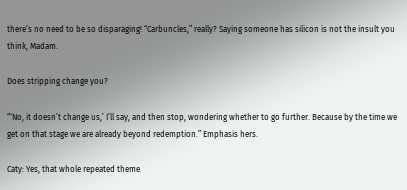there’s no need to be so disparaging! “Carbuncles,” really? Saying someone has silicon is not the insult you think, Madam.

Does stripping change you?

“‘No, it doesn’t change us,’ I’ll say, and then stop, wondering whether to go further. Because by the time we get on that stage we are already beyond redemption.” Emphasis hers.

Caty: Yes, that whole repeated theme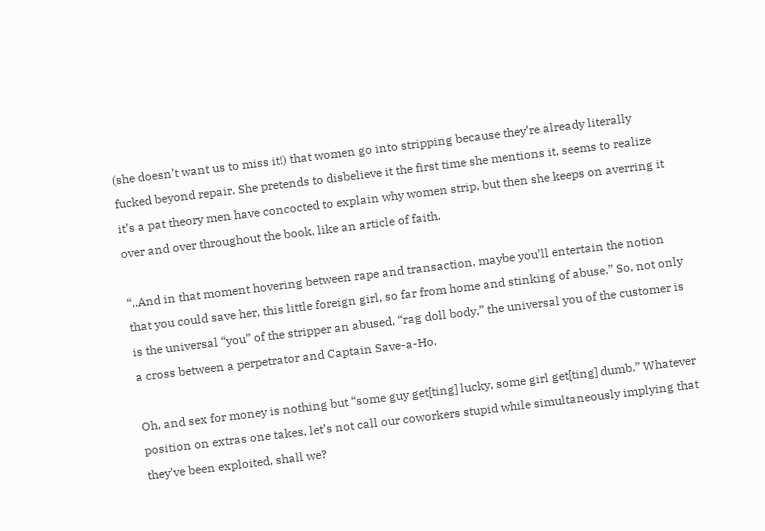(she doesn’t want us to miss it!) that women go into stripping because they’re already literally fucked beyond repair. She pretends to disbelieve it the first time she mentions it, seems to realize it’s a pat theory men have concocted to explain why women strip, but then she keeps on averring it over and over throughout the book, like an article of faith.

“..And in that moment hovering between rape and transaction, maybe you’ll entertain the notion that you could save her, this little foreign girl, so far from home and stinking of abuse.” So, not only is the universal “you” of the stripper an abused, “rag doll body,” the universal you of the customer is a cross between a perpetrator and Captain Save-a-Ho.

Oh, and sex for money is nothing but “some guy get[ting] lucky, some girl get[ting] dumb.” Whatever position on extras one takes, let’s not call our coworkers stupid while simultaneously implying that they’ve been exploited, shall we?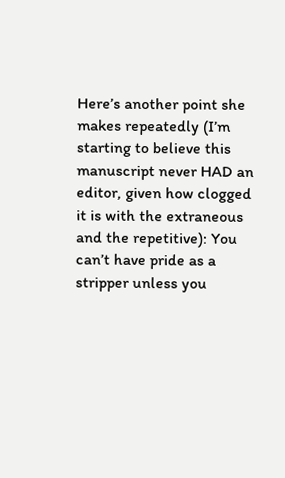Here’s another point she makes repeatedly (I’m starting to believe this manuscript never HAD an editor, given how clogged it is with the extraneous and the repetitive): You can’t have pride as a stripper unless you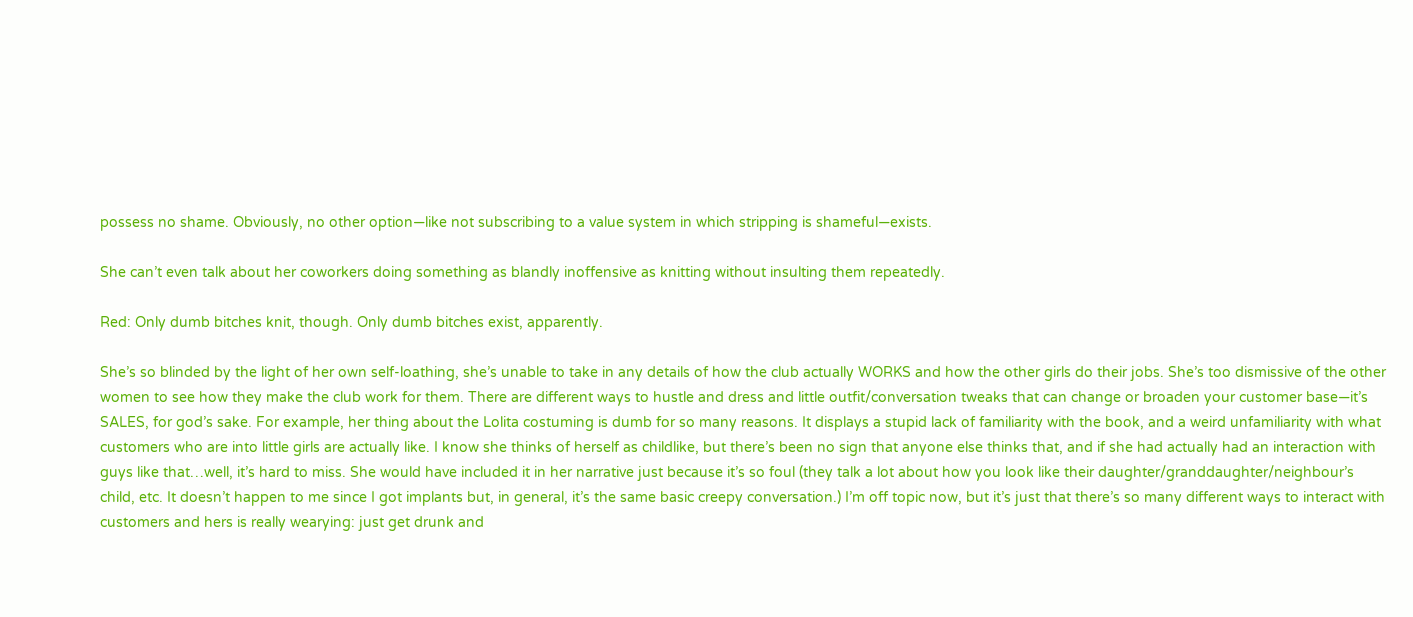possess no shame. Obviously, no other option—like not subscribing to a value system in which stripping is shameful—exists.

She can’t even talk about her coworkers doing something as blandly inoffensive as knitting without insulting them repeatedly.

Red: Only dumb bitches knit, though. Only dumb bitches exist, apparently.

She’s so blinded by the light of her own self-loathing, she’s unable to take in any details of how the club actually WORKS and how the other girls do their jobs. She’s too dismissive of the other women to see how they make the club work for them. There are different ways to hustle and dress and little outfit/conversation tweaks that can change or broaden your customer base—it’s SALES, for god’s sake. For example, her thing about the Lolita costuming is dumb for so many reasons. It displays a stupid lack of familiarity with the book, and a weird unfamiliarity with what customers who are into little girls are actually like. I know she thinks of herself as childlike, but there’s been no sign that anyone else thinks that, and if she had actually had an interaction with guys like that…well, it’s hard to miss. She would have included it in her narrative just because it’s so foul (they talk a lot about how you look like their daughter/granddaughter/neighbour’s child, etc. It doesn’t happen to me since I got implants but, in general, it’s the same basic creepy conversation.) I’m off topic now, but it’s just that there’s so many different ways to interact with customers and hers is really wearying: just get drunk and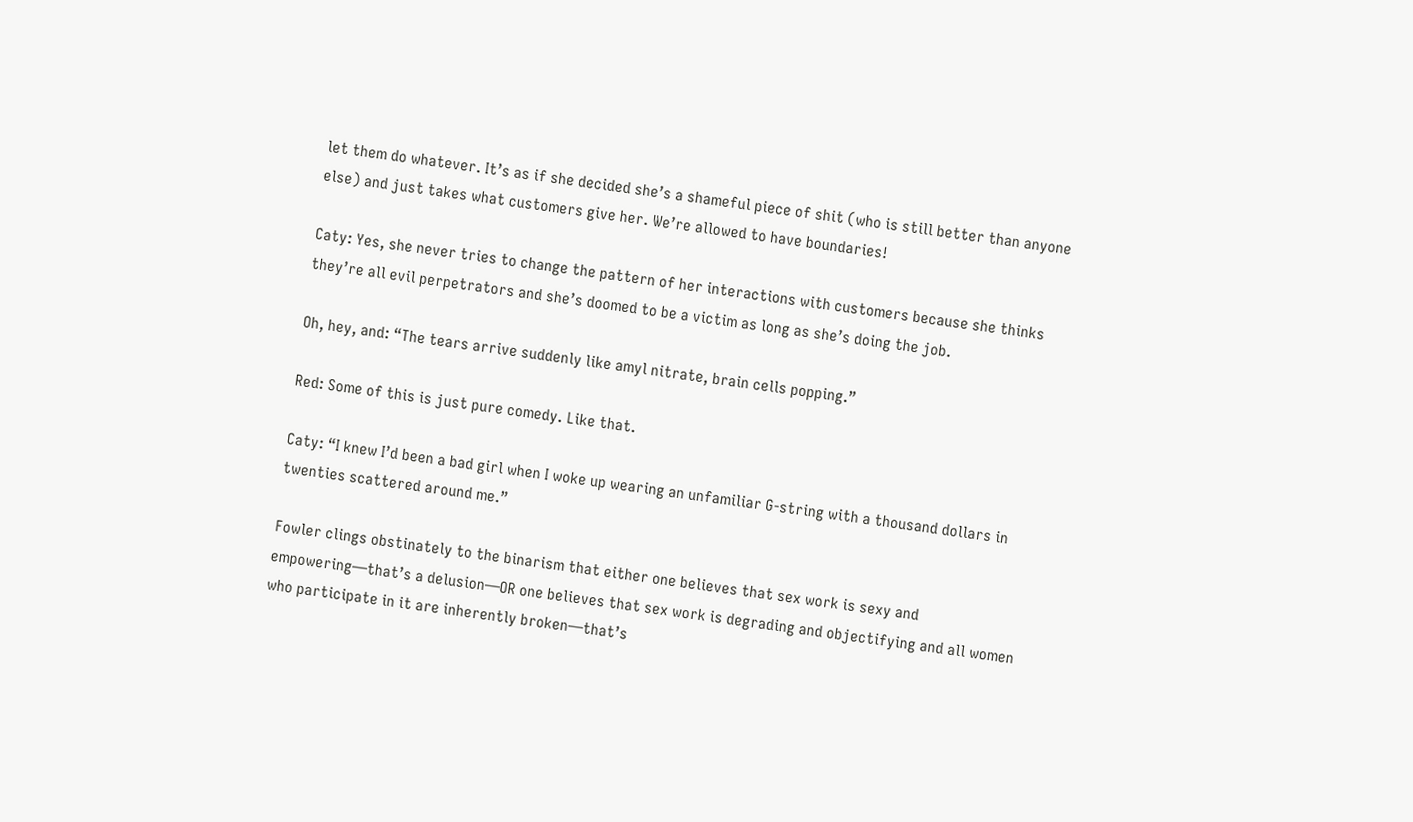let them do whatever. It’s as if she decided she’s a shameful piece of shit (who is still better than anyone else) and just takes what customers give her. We’re allowed to have boundaries!

Caty: Yes, she never tries to change the pattern of her interactions with customers because she thinks they’re all evil perpetrators and she’s doomed to be a victim as long as she’s doing the job.

Oh, hey, and: “The tears arrive suddenly like amyl nitrate, brain cells popping.”

Red: Some of this is just pure comedy. Like that.

Caty: “I knew I’d been a bad girl when I woke up wearing an unfamiliar G-string with a thousand dollars in twenties scattered around me.”

Fowler clings obstinately to the binarism that either one believes that sex work is sexy and empowering—that’s a delusion—OR one believes that sex work is degrading and objectifying and all women who participate in it are inherently broken—that’s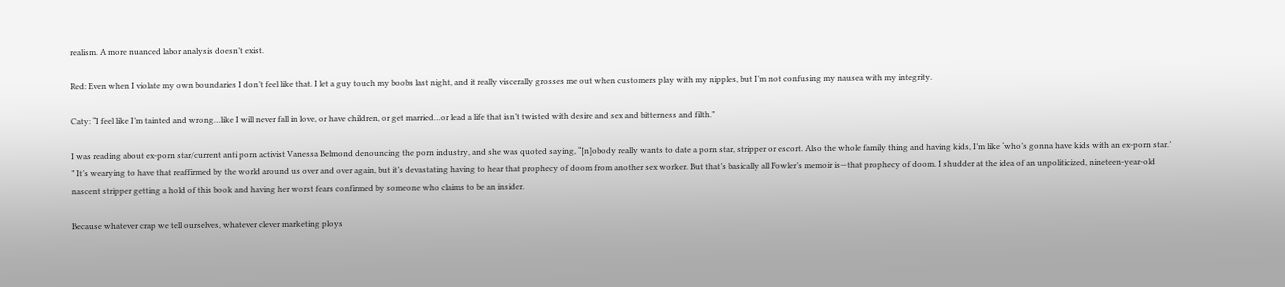realism. A more nuanced labor analysis doesn’t exist.

Red: Even when I violate my own boundaries I don’t feel like that. I let a guy touch my boobs last night, and it really viscerally grosses me out when customers play with my nipples, but I’m not confusing my nausea with my integrity.

Caty: “I feel like I’m tainted and wrong…like I will never fall in love, or have children, or get married…or lead a life that isn’t twisted with desire and sex and bitterness and filth.”

I was reading about ex-porn star/current anti porn activist Vanessa Belmond denouncing the porn industry, and she was quoted saying, “[n]obody really wants to date a porn star, stripper or escort. Also the whole family thing and having kids, I’m like ‘who’s gonna have kids with an ex-porn star.’ ” It’s wearying to have that reaffirmed by the world around us over and over again, but it’s devastating having to hear that prophecy of doom from another sex worker. But that’s basically all Fowler’s memoir is—that prophecy of doom. I shudder at the idea of an unpoliticized, nineteen-year-old nascent stripper getting a hold of this book and having her worst fears confirmed by someone who claims to be an insider.

Because whatever crap we tell ourselves, whatever clever marketing ploys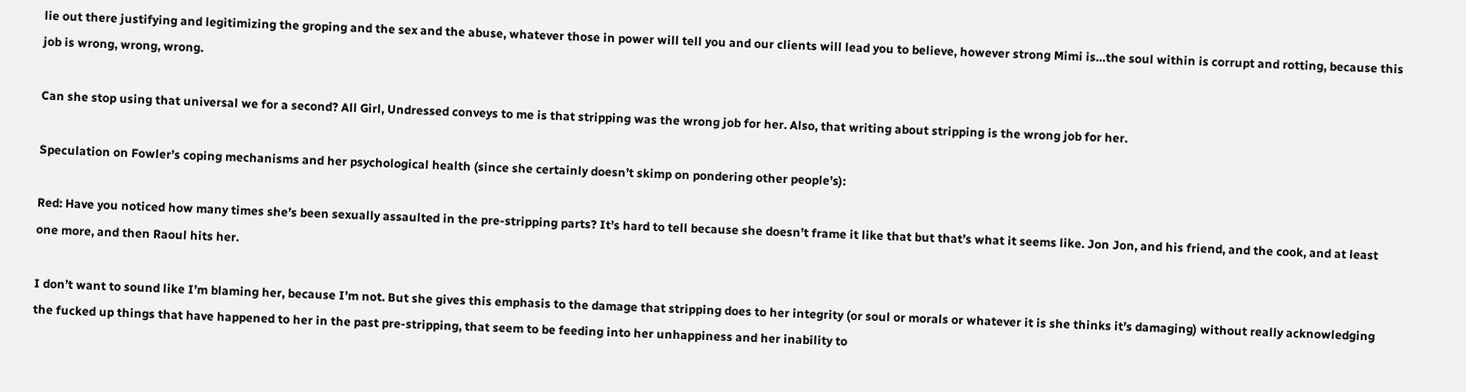lie out there justifying and legitimizing the groping and the sex and the abuse, whatever those in power will tell you and our clients will lead you to believe, however strong Mimi is…the soul within is corrupt and rotting, because this job is wrong, wrong, wrong.

Can she stop using that universal we for a second? All Girl, Undressed conveys to me is that stripping was the wrong job for her. Also, that writing about stripping is the wrong job for her.

Speculation on Fowler’s coping mechanisms and her psychological health (since she certainly doesn’t skimp on pondering other people’s):

Red: Have you noticed how many times she’s been sexually assaulted in the pre-stripping parts? It’s hard to tell because she doesn’t frame it like that but that’s what it seems like. Jon Jon, and his friend, and the cook, and at least one more, and then Raoul hits her.

I don’t want to sound like I’m blaming her, because I’m not. But she gives this emphasis to the damage that stripping does to her integrity (or soul or morals or whatever it is she thinks it’s damaging) without really acknowledging the fucked up things that have happened to her in the past pre-stripping, that seem to be feeding into her unhappiness and her inability to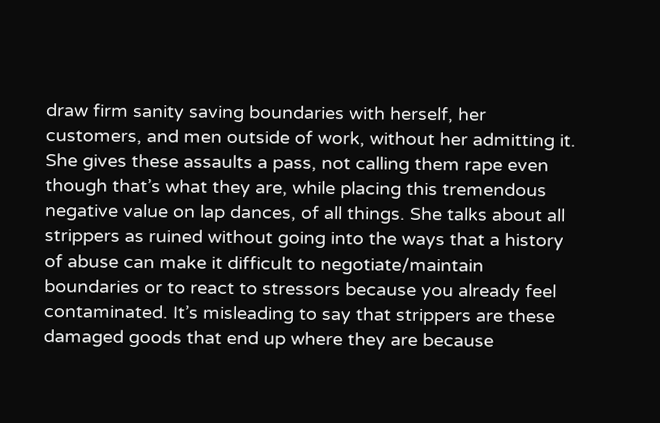draw firm sanity saving boundaries with herself, her customers, and men outside of work, without her admitting it. She gives these assaults a pass, not calling them rape even though that’s what they are, while placing this tremendous negative value on lap dances, of all things. She talks about all strippers as ruined without going into the ways that a history of abuse can make it difficult to negotiate/maintain boundaries or to react to stressors because you already feel contaminated. It’s misleading to say that strippers are these damaged goods that end up where they are because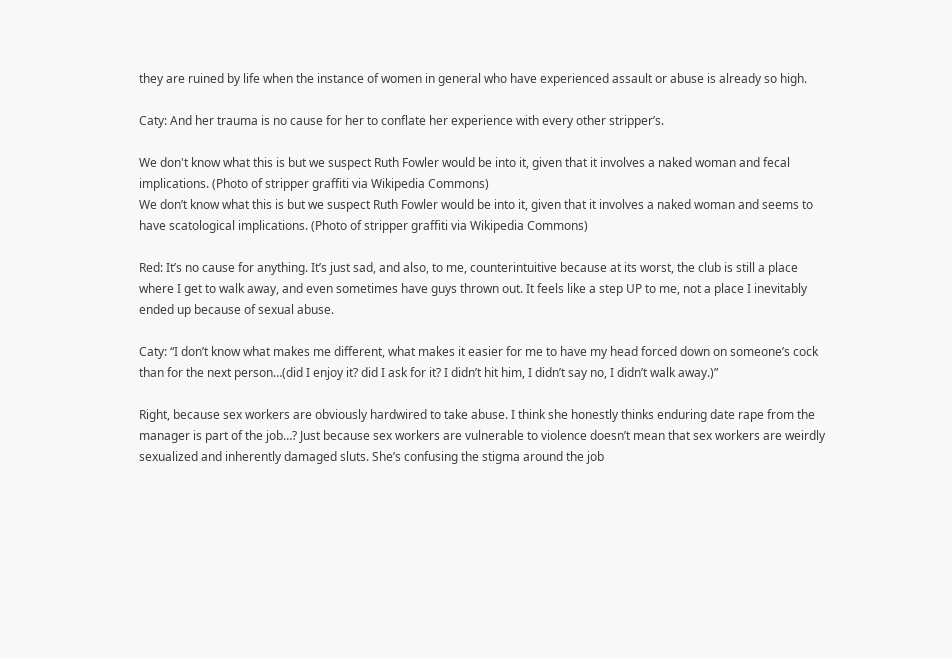they are ruined by life when the instance of women in general who have experienced assault or abuse is already so high.

Caty: And her trauma is no cause for her to conflate her experience with every other stripper’s.

We don't know what this is but we suspect Ruth Fowler would be into it, given that it involves a naked woman and fecal implications. (Photo of stripper graffiti via Wikipedia Commons)
We don’t know what this is but we suspect Ruth Fowler would be into it, given that it involves a naked woman and seems to have scatological implications. (Photo of stripper graffiti via Wikipedia Commons)

Red: It’s no cause for anything. It’s just sad, and also, to me, counterintuitive because at its worst, the club is still a place where I get to walk away, and even sometimes have guys thrown out. It feels like a step UP to me, not a place I inevitably ended up because of sexual abuse.

Caty: “I don’t know what makes me different, what makes it easier for me to have my head forced down on someone’s cock than for the next person…(did I enjoy it? did I ask for it? I didn’t hit him, I didn’t say no, I didn’t walk away.)”

Right, because sex workers are obviously hardwired to take abuse. I think she honestly thinks enduring date rape from the manager is part of the job…? Just because sex workers are vulnerable to violence doesn’t mean that sex workers are weirdly sexualized and inherently damaged sluts. She’s confusing the stigma around the job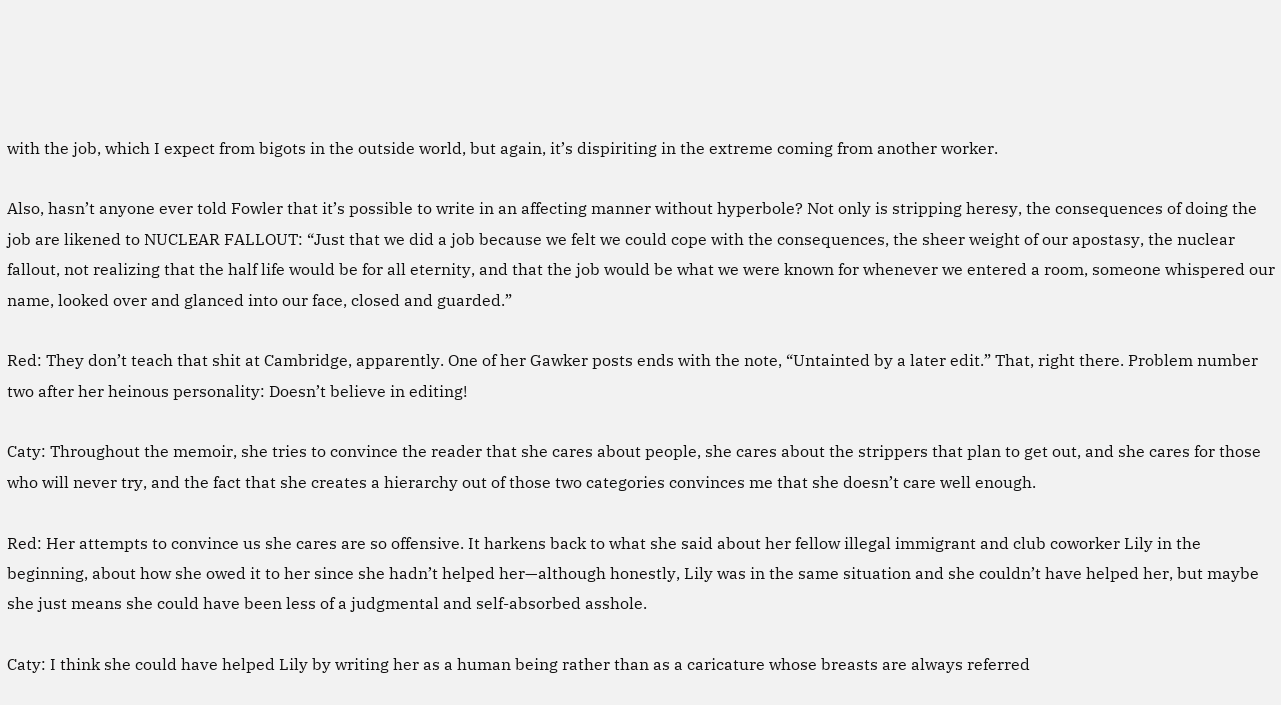with the job, which I expect from bigots in the outside world, but again, it’s dispiriting in the extreme coming from another worker.

Also, hasn’t anyone ever told Fowler that it’s possible to write in an affecting manner without hyperbole? Not only is stripping heresy, the consequences of doing the job are likened to NUCLEAR FALLOUT: “Just that we did a job because we felt we could cope with the consequences, the sheer weight of our apostasy, the nuclear fallout, not realizing that the half life would be for all eternity, and that the job would be what we were known for whenever we entered a room, someone whispered our name, looked over and glanced into our face, closed and guarded.”

Red: They don’t teach that shit at Cambridge, apparently. One of her Gawker posts ends with the note, “Untainted by a later edit.” That, right there. Problem number two after her heinous personality: Doesn’t believe in editing!

Caty: Throughout the memoir, she tries to convince the reader that she cares about people, she cares about the strippers that plan to get out, and she cares for those who will never try, and the fact that she creates a hierarchy out of those two categories convinces me that she doesn’t care well enough.

Red: Her attempts to convince us she cares are so offensive. It harkens back to what she said about her fellow illegal immigrant and club coworker Lily in the beginning, about how she owed it to her since she hadn’t helped her—although honestly, Lily was in the same situation and she couldn’t have helped her, but maybe she just means she could have been less of a judgmental and self-absorbed asshole.

Caty: I think she could have helped Lily by writing her as a human being rather than as a caricature whose breasts are always referred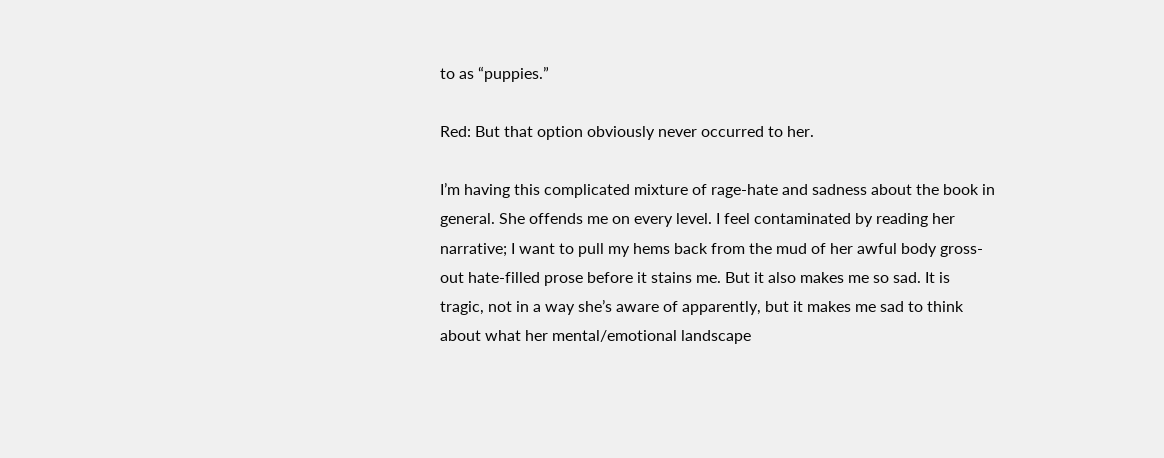to as “puppies.”

Red: But that option obviously never occurred to her.

I’m having this complicated mixture of rage-hate and sadness about the book in general. She offends me on every level. I feel contaminated by reading her narrative; I want to pull my hems back from the mud of her awful body gross-out hate-filled prose before it stains me. But it also makes me so sad. It is tragic, not in a way she’s aware of apparently, but it makes me sad to think about what her mental/emotional landscape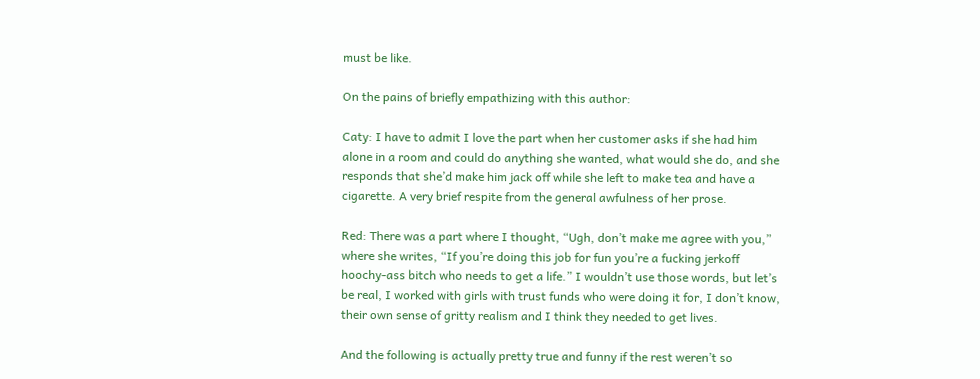must be like.

On the pains of briefly empathizing with this author:

Caty: I have to admit I love the part when her customer asks if she had him alone in a room and could do anything she wanted, what would she do, and she responds that she’d make him jack off while she left to make tea and have a cigarette. A very brief respite from the general awfulness of her prose.

Red: There was a part where I thought, “Ugh, don’t make me agree with you,” where she writes, “If you’re doing this job for fun you’re a fucking jerkoff hoochy-ass bitch who needs to get a life.” I wouldn’t use those words, but let’s be real, I worked with girls with trust funds who were doing it for, I don’t know, their own sense of gritty realism and I think they needed to get lives.

And the following is actually pretty true and funny if the rest weren’t so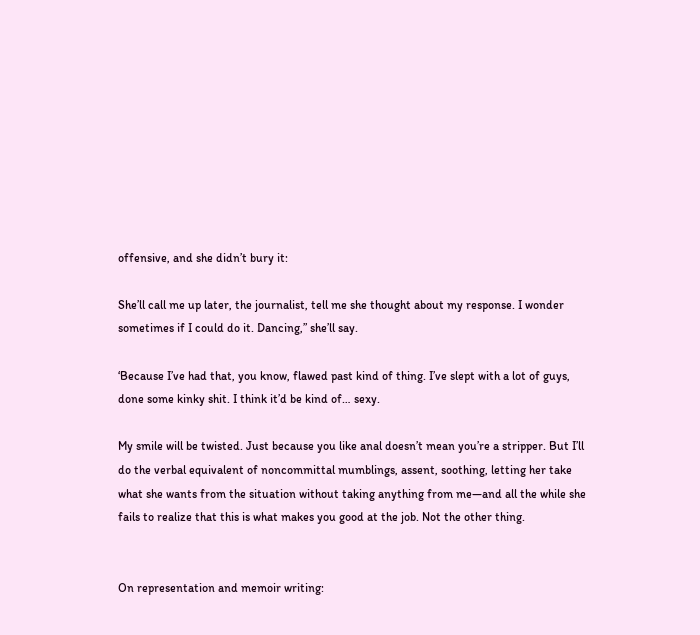offensive, and she didn’t bury it:

She’ll call me up later, the journalist, tell me she thought about my response. I wonder sometimes if I could do it. Dancing,” she’ll say.

‘Because I’ve had that, you know, flawed past kind of thing. I’ve slept with a lot of guys, done some kinky shit. I think it’d be kind of… sexy.

My smile will be twisted. Just because you like anal doesn’t mean you’re a stripper. But I’ll do the verbal equivalent of noncommittal mumblings, assent, soothing, letting her take what she wants from the situation without taking anything from me—and all the while she fails to realize that this is what makes you good at the job. Not the other thing.


On representation and memoir writing: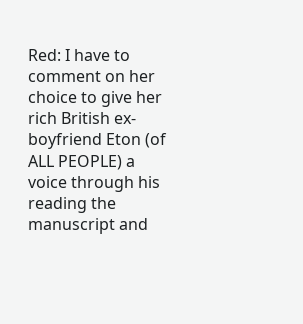Red: I have to comment on her choice to give her rich British ex-boyfriend Eton (of ALL PEOPLE) a voice through his reading the manuscript and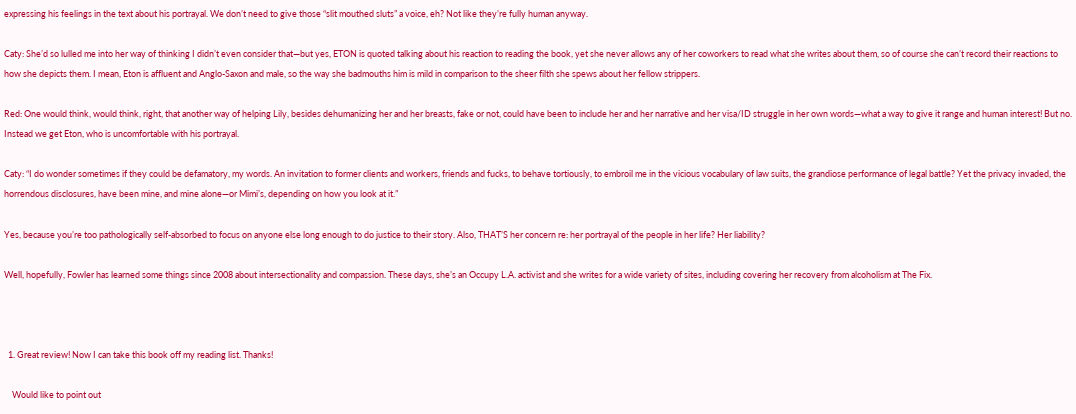expressing his feelings in the text about his portrayal. We don’t need to give those “slit mouthed sluts” a voice, eh? Not like they’re fully human anyway.

Caty: She’d so lulled me into her way of thinking I didn’t even consider that—but yes, ETON is quoted talking about his reaction to reading the book, yet she never allows any of her coworkers to read what she writes about them, so of course she can’t record their reactions to how she depicts them. I mean, Eton is affluent and Anglo-Saxon and male, so the way she badmouths him is mild in comparison to the sheer filth she spews about her fellow strippers.

Red: One would think, would think, right, that another way of helping Lily, besides dehumanizing her and her breasts, fake or not, could have been to include her and her narrative and her visa/ID struggle in her own words—what a way to give it range and human interest! But no. Instead we get Eton, who is uncomfortable with his portrayal.

Caty: “I do wonder sometimes if they could be defamatory, my words. An invitation to former clients and workers, friends and fucks, to behave tortiously, to embroil me in the vicious vocabulary of law suits, the grandiose performance of legal battle? Yet the privacy invaded, the horrendous disclosures, have been mine, and mine alone—or Mimi’s, depending on how you look at it.”

Yes, because you’re too pathologically self-absorbed to focus on anyone else long enough to do justice to their story. Also, THAT’S her concern re: her portrayal of the people in her life? Her liability?

Well, hopefully, Fowler has learned some things since 2008 about intersectionality and compassion. These days, she’s an Occupy L.A. activist and she writes for a wide variety of sites, including covering her recovery from alcoholism at The Fix.



  1. Great review! Now I can take this book off my reading list. Thanks!

    Would like to point out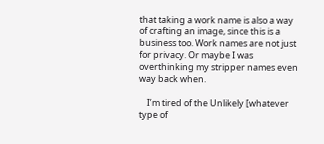that taking a work name is also a way of crafting an image, since this is a business too. Work names are not just for privacy. Or maybe I was overthinking my stripper names even way back when.

    I’m tired of the Unlikely [whatever type of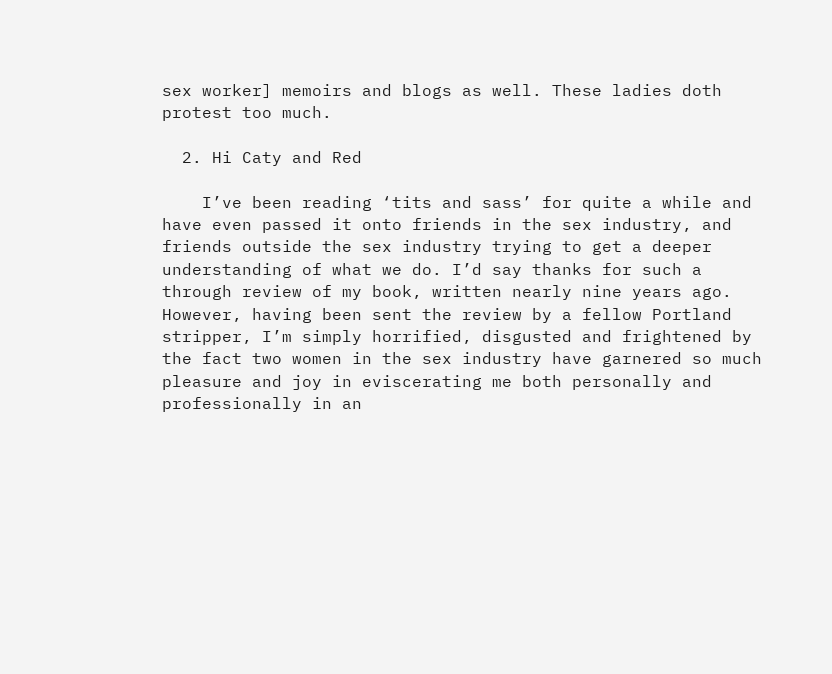sex worker] memoirs and blogs as well. These ladies doth protest too much.

  2. Hi Caty and Red

    I’ve been reading ‘tits and sass’ for quite a while and have even passed it onto friends in the sex industry, and friends outside the sex industry trying to get a deeper understanding of what we do. I’d say thanks for such a through review of my book, written nearly nine years ago. However, having been sent the review by a fellow Portland stripper, I’m simply horrified, disgusted and frightened by the fact two women in the sex industry have garnered so much pleasure and joy in eviscerating me both personally and professionally in an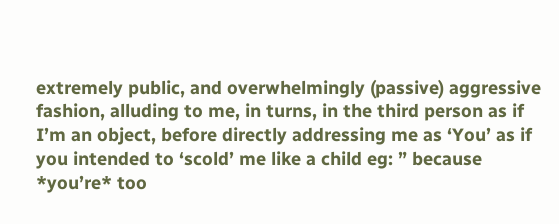extremely public, and overwhelmingly (passive) aggressive fashion, alluding to me, in turns, in the third person as if I’m an object, before directly addressing me as ‘You’ as if you intended to ‘scold’ me like a child eg: ” because *you’re* too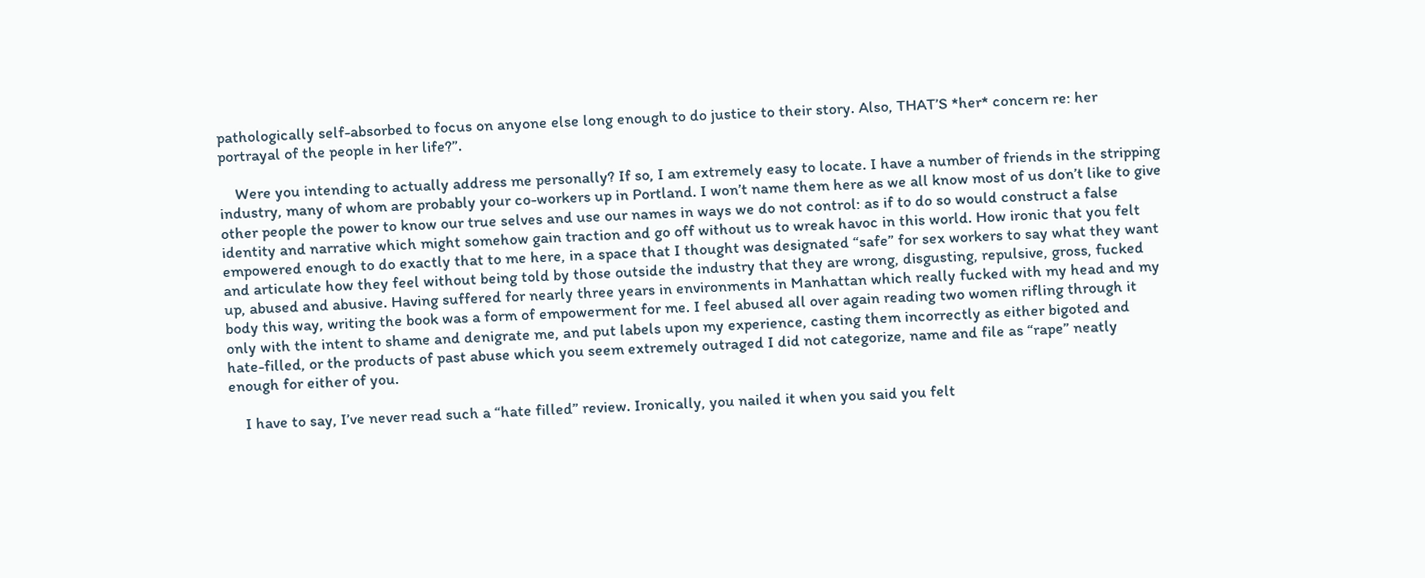pathologically self-absorbed to focus on anyone else long enough to do justice to their story. Also, THAT’S *her* concern re: her portrayal of the people in her life?”.

    Were you intending to actually address me personally? If so, I am extremely easy to locate. I have a number of friends in the stripping industry, many of whom are probably your co-workers up in Portland. I won’t name them here as we all know most of us don’t like to give other people the power to know our true selves and use our names in ways we do not control: as if to do so would construct a false identity and narrative which might somehow gain traction and go off without us to wreak havoc in this world. How ironic that you felt empowered enough to do exactly that to me here, in a space that I thought was designated “safe” for sex workers to say what they want and articulate how they feel without being told by those outside the industry that they are wrong, disgusting, repulsive, gross, fucked up, abused and abusive. Having suffered for nearly three years in environments in Manhattan which really fucked with my head and my body this way, writing the book was a form of empowerment for me. I feel abused all over again reading two women rifling through it only with the intent to shame and denigrate me, and put labels upon my experience, casting them incorrectly as either bigoted and hate-filled, or the products of past abuse which you seem extremely outraged I did not categorize, name and file as “rape” neatly enough for either of you.

    I have to say, I’ve never read such a “hate filled” review. Ironically, you nailed it when you said you felt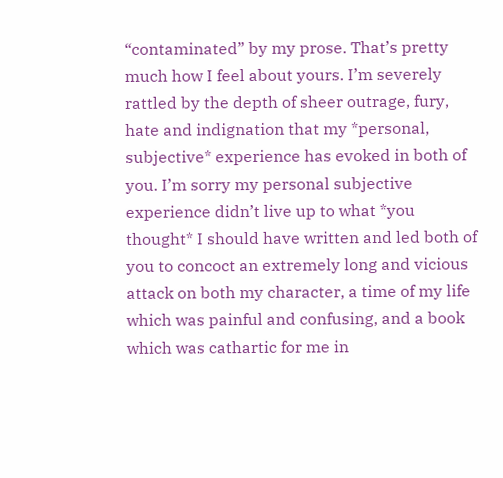“contaminated” by my prose. That’s pretty much how I feel about yours. I’m severely rattled by the depth of sheer outrage, fury, hate and indignation that my *personal, subjective* experience has evoked in both of you. I’m sorry my personal subjective experience didn’t live up to what *you thought* I should have written and led both of you to concoct an extremely long and vicious attack on both my character, a time of my life which was painful and confusing, and a book which was cathartic for me in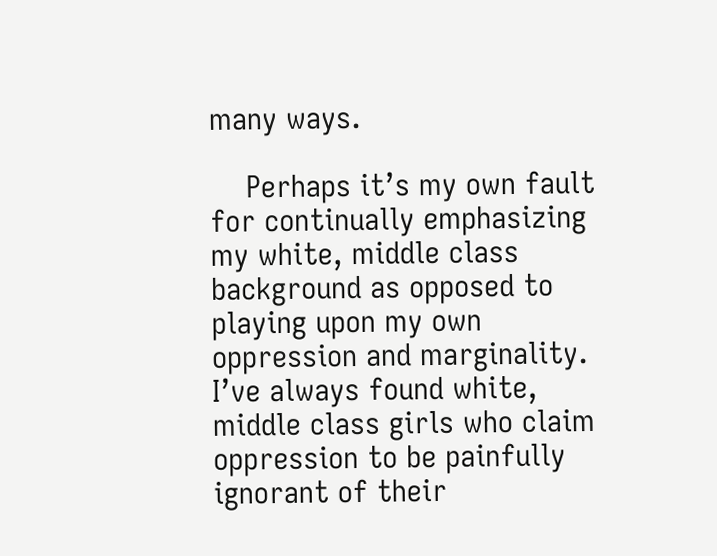many ways.

    Perhaps it’s my own fault for continually emphasizing my white, middle class background as opposed to playing upon my own oppression and marginality. I’ve always found white, middle class girls who claim oppression to be painfully ignorant of their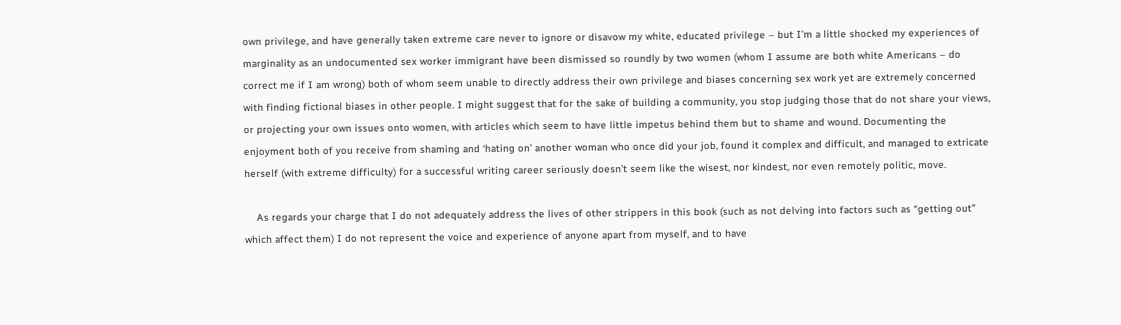own privilege, and have generally taken extreme care never to ignore or disavow my white, educated privilege – but I’m a little shocked my experiences of marginality as an undocumented sex worker immigrant have been dismissed so roundly by two women (whom I assume are both white Americans – do correct me if I am wrong) both of whom seem unable to directly address their own privilege and biases concerning sex work yet are extremely concerned with finding fictional biases in other people. I might suggest that for the sake of building a community, you stop judging those that do not share your views, or projecting your own issues onto women, with articles which seem to have little impetus behind them but to shame and wound. Documenting the enjoyment both of you receive from shaming and ‘hating on’ another woman who once did your job, found it complex and difficult, and managed to extricate herself (with extreme difficulty) for a successful writing career seriously doesn’t seem like the wisest, nor kindest, nor even remotely politic, move.

    As regards your charge that I do not adequately address the lives of other strippers in this book (such as not delving into factors such as “getting out” which affect them) I do not represent the voice and experience of anyone apart from myself, and to have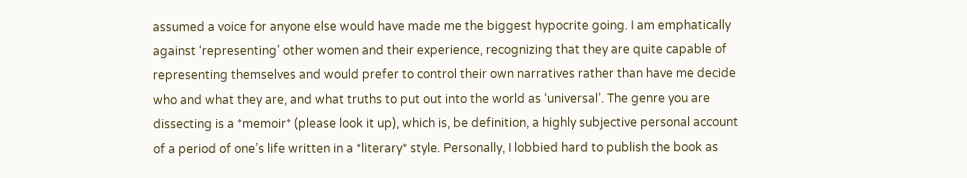assumed a voice for anyone else would have made me the biggest hypocrite going. I am emphatically against ‘representing’ other women and their experience, recognizing that they are quite capable of representing themselves and would prefer to control their own narratives rather than have me decide who and what they are, and what truths to put out into the world as ‘universal’. The genre you are dissecting is a *memoir* (please look it up), which is, be definition, a highly subjective personal account of a period of one’s life written in a *literary* style. Personally, I lobbied hard to publish the book as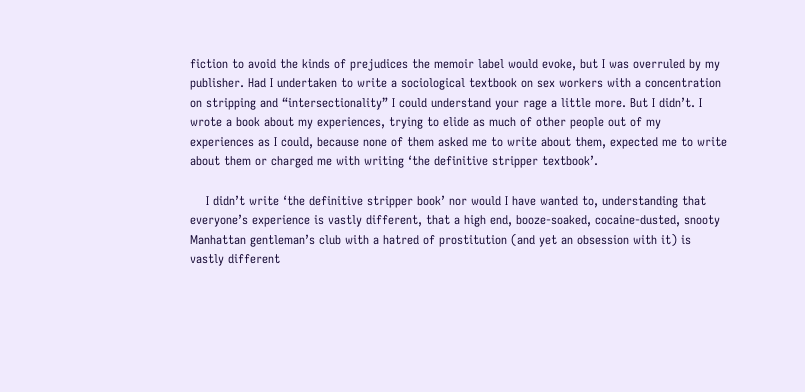fiction to avoid the kinds of prejudices the memoir label would evoke, but I was overruled by my publisher. Had I undertaken to write a sociological textbook on sex workers with a concentration on stripping and “intersectionality” I could understand your rage a little more. But I didn’t. I wrote a book about my experiences, trying to elide as much of other people out of my experiences as I could, because none of them asked me to write about them, expected me to write about them or charged me with writing ‘the definitive stripper textbook’.

    I didn’t write ‘the definitive stripper book’ nor would I have wanted to, understanding that everyone’s experience is vastly different, that a high end, booze-soaked, cocaine-dusted, snooty Manhattan gentleman’s club with a hatred of prostitution (and yet an obsession with it) is vastly different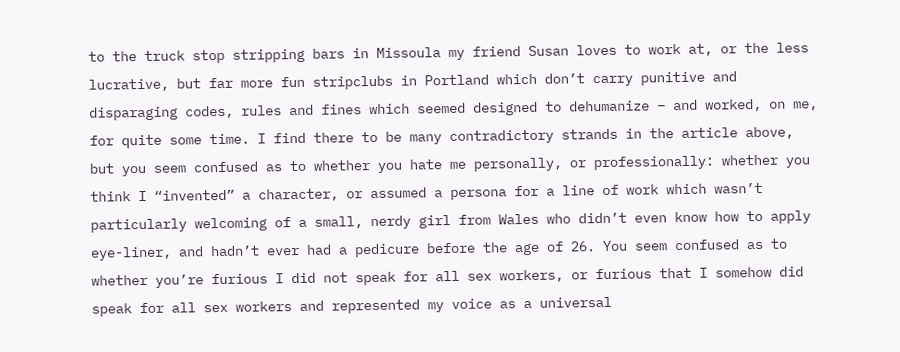to the truck stop stripping bars in Missoula my friend Susan loves to work at, or the less lucrative, but far more fun stripclubs in Portland which don’t carry punitive and disparaging codes, rules and fines which seemed designed to dehumanize – and worked, on me, for quite some time. I find there to be many contradictory strands in the article above, but you seem confused as to whether you hate me personally, or professionally: whether you think I “invented” a character, or assumed a persona for a line of work which wasn’t particularly welcoming of a small, nerdy girl from Wales who didn’t even know how to apply eye-liner, and hadn’t ever had a pedicure before the age of 26. You seem confused as to whether you’re furious I did not speak for all sex workers, or furious that I somehow did speak for all sex workers and represented my voice as a universal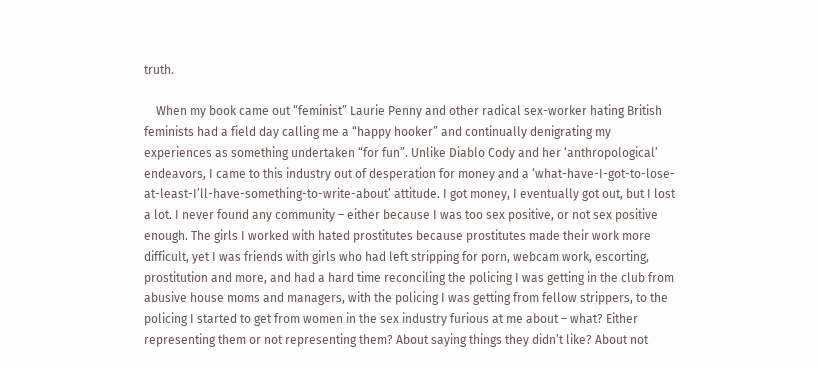truth.

    When my book came out “feminist” Laurie Penny and other radical sex-worker hating British feminists had a field day calling me a “happy hooker” and continually denigrating my experiences as something undertaken “for fun”. Unlike Diablo Cody and her ‘anthropological’ endeavors, I came to this industry out of desperation for money and a ‘what-have-I-got-to-lose-at-least-I’ll-have-something-to-write-about’ attitude. I got money, I eventually got out, but I lost a lot. I never found any community – either because I was too sex positive, or not sex positive enough. The girls I worked with hated prostitutes because prostitutes made their work more difficult, yet I was friends with girls who had left stripping for porn, webcam work, escorting, prostitution and more, and had a hard time reconciling the policing I was getting in the club from abusive house moms and managers, with the policing I was getting from fellow strippers, to the policing I started to get from women in the sex industry furious at me about – what? Either representing them or not representing them? About saying things they didn’t like? About not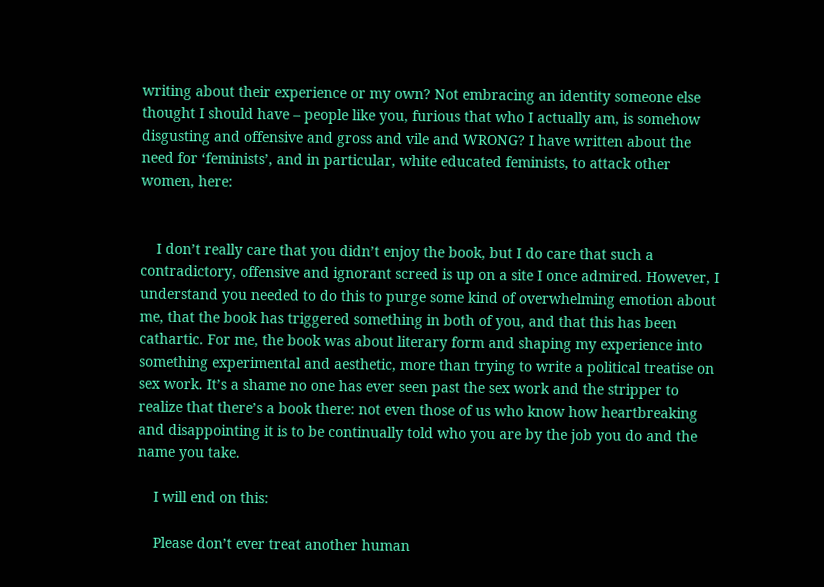writing about their experience or my own? Not embracing an identity someone else thought I should have – people like you, furious that who I actually am, is somehow disgusting and offensive and gross and vile and WRONG? I have written about the need for ‘feminists’, and in particular, white educated feminists, to attack other women, here:


    I don’t really care that you didn’t enjoy the book, but I do care that such a contradictory, offensive and ignorant screed is up on a site I once admired. However, I understand you needed to do this to purge some kind of overwhelming emotion about me, that the book has triggered something in both of you, and that this has been cathartic. For me, the book was about literary form and shaping my experience into something experimental and aesthetic, more than trying to write a political treatise on sex work. It’s a shame no one has ever seen past the sex work and the stripper to realize that there’s a book there: not even those of us who know how heartbreaking and disappointing it is to be continually told who you are by the job you do and the name you take.

    I will end on this:

    Please don’t ever treat another human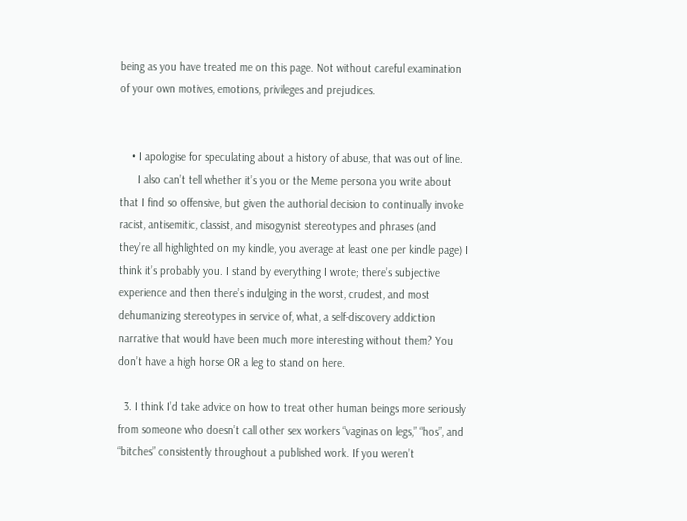being as you have treated me on this page. Not without careful examination of your own motives, emotions, privileges and prejudices.


    • I apologise for speculating about a history of abuse, that was out of line.
      I also can’t tell whether it’s you or the Meme persona you write about that I find so offensive, but given the authorial decision to continually invoke racist, antisemitic, classist, and misogynist stereotypes and phrases (and they’re all highlighted on my kindle, you average at least one per kindle page) I think it’s probably you. I stand by everything I wrote; there’s subjective experience and then there’s indulging in the worst, crudest, and most dehumanizing stereotypes in service of, what, a self-discovery addiction narrative that would have been much more interesting without them? You don’t have a high horse OR a leg to stand on here.

  3. I think I’d take advice on how to treat other human beings more seriously from someone who doesn’t call other sex workers “vaginas on legs,” “hos”, and “bitches” consistently throughout a published work. If you weren’t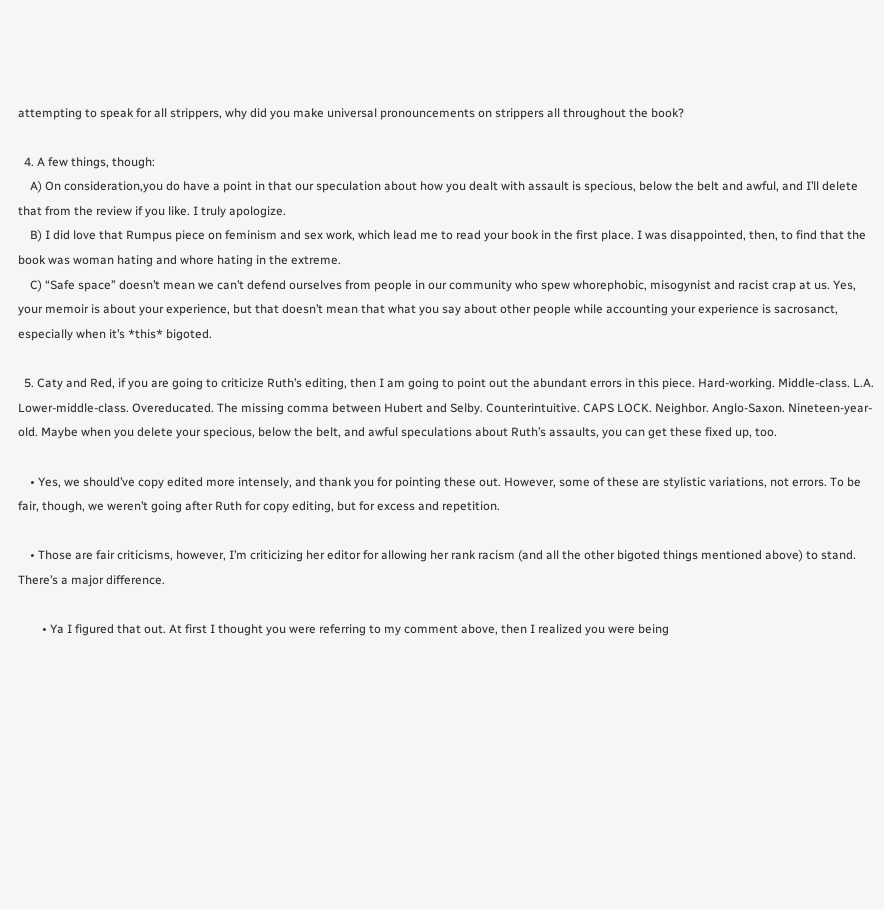attempting to speak for all strippers, why did you make universal pronouncements on strippers all throughout the book?

  4. A few things, though:
    A) On consideration,you do have a point in that our speculation about how you dealt with assault is specious, below the belt and awful, and I’ll delete that from the review if you like. I truly apologize.
    B) I did love that Rumpus piece on feminism and sex work, which lead me to read your book in the first place. I was disappointed, then, to find that the book was woman hating and whore hating in the extreme.
    C) “Safe space” doesn’t mean we can’t defend ourselves from people in our community who spew whorephobic, misogynist and racist crap at us. Yes, your memoir is about your experience, but that doesn’t mean that what you say about other people while accounting your experience is sacrosanct, especially when it’s *this* bigoted.

  5. Caty and Red, if you are going to criticize Ruth’s editing, then I am going to point out the abundant errors in this piece. Hard-working. Middle-class. L.A. Lower-middle-class. Overeducated. The missing comma between Hubert and Selby. Counterintuitive. CAPS LOCK. Neighbor. Anglo-Saxon. Nineteen-year-old. Maybe when you delete your specious, below the belt, and awful speculations about Ruth’s assaults, you can get these fixed up, too.

    • Yes, we should’ve copy edited more intensely, and thank you for pointing these out. However, some of these are stylistic variations, not errors. To be fair, though, we weren’t going after Ruth for copy editing, but for excess and repetition.

    • Those are fair criticisms, however, I’m criticizing her editor for allowing her rank racism (and all the other bigoted things mentioned above) to stand. There’s a major difference.

        • Ya I figured that out. At first I thought you were referring to my comment above, then I realized you were being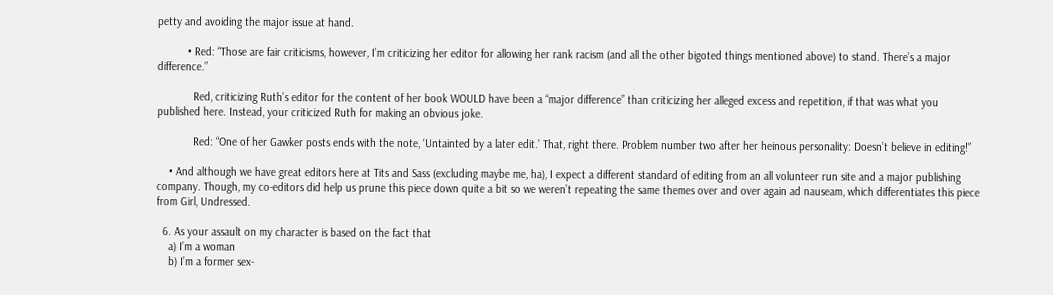petty and avoiding the major issue at hand.

          • Red: “Those are fair criticisms, however, I’m criticizing her editor for allowing her rank racism (and all the other bigoted things mentioned above) to stand. There’s a major difference.”

            Red, criticizing Ruth’s editor for the content of her book WOULD have been a “major difference” than criticizing her alleged excess and repetition, if that was what you published here. Instead, your criticized Ruth for making an obvious joke.

            Red: “One of her Gawker posts ends with the note, ‘Untainted by a later edit.’ That, right there. Problem number two after her heinous personality: Doesn’t believe in editing!”

    • And although we have great editors here at Tits and Sass (excluding maybe me, ha), I expect a different standard of editing from an all volunteer run site and a major publishing company. Though, my co-editors did help us prune this piece down quite a bit so we weren’t repeating the same themes over and over again ad nauseam, which differentiates this piece from Girl, Undressed.

  6. As your assault on my character is based on the fact that
    a) I’m a woman
    b) I’m a former sex-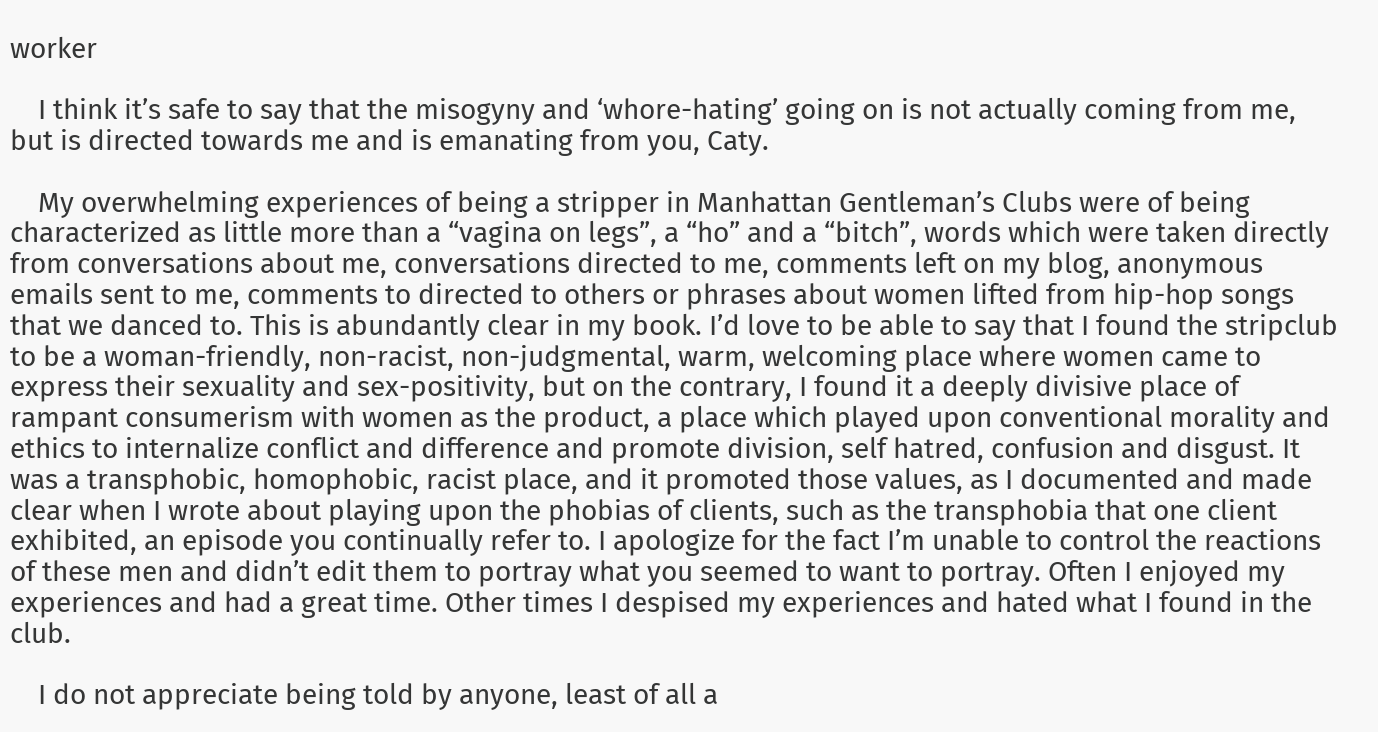worker

    I think it’s safe to say that the misogyny and ‘whore-hating’ going on is not actually coming from me, but is directed towards me and is emanating from you, Caty.

    My overwhelming experiences of being a stripper in Manhattan Gentleman’s Clubs were of being characterized as little more than a “vagina on legs”, a “ho” and a “bitch”, words which were taken directly from conversations about me, conversations directed to me, comments left on my blog, anonymous emails sent to me, comments to directed to others or phrases about women lifted from hip-hop songs that we danced to. This is abundantly clear in my book. I’d love to be able to say that I found the stripclub to be a woman-friendly, non-racist, non-judgmental, warm, welcoming place where women came to express their sexuality and sex-positivity, but on the contrary, I found it a deeply divisive place of rampant consumerism with women as the product, a place which played upon conventional morality and ethics to internalize conflict and difference and promote division, self hatred, confusion and disgust. It was a transphobic, homophobic, racist place, and it promoted those values, as I documented and made clear when I wrote about playing upon the phobias of clients, such as the transphobia that one client exhibited, an episode you continually refer to. I apologize for the fact I’m unable to control the reactions of these men and didn’t edit them to portray what you seemed to want to portray. Often I enjoyed my experiences and had a great time. Other times I despised my experiences and hated what I found in the club.

    I do not appreciate being told by anyone, least of all a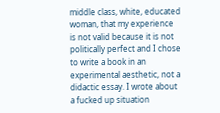middle class, white, educated woman, that my experience is not valid because it is not politically perfect and I chose to write a book in an experimental aesthetic, not a didactic essay. I wrote about a fucked up situation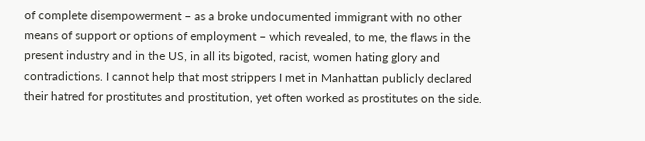of complete disempowerment – as a broke undocumented immigrant with no other means of support or options of employment – which revealed, to me, the flaws in the present industry and in the US, in all its bigoted, racist, women hating glory and contradictions. I cannot help that most strippers I met in Manhattan publicly declared their hatred for prostitutes and prostitution, yet often worked as prostitutes on the side.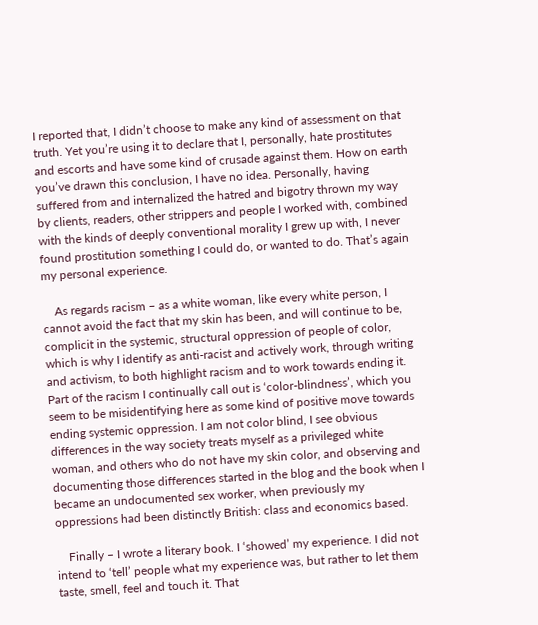I reported that, I didn’t choose to make any kind of assessment on that truth. Yet you’re using it to declare that I, personally, hate prostitutes and escorts and have some kind of crusade against them. How on earth you’ve drawn this conclusion, I have no idea. Personally, having suffered from and internalized the hatred and bigotry thrown my way by clients, readers, other strippers and people I worked with, combined with the kinds of deeply conventional morality I grew up with, I never found prostitution something I could do, or wanted to do. That’s again my personal experience.

    As regards racism – as a white woman, like every white person, I cannot avoid the fact that my skin has been, and will continue to be, complicit in the systemic, structural oppression of people of color, which is why I identify as anti-racist and actively work, through writing and activism, to both highlight racism and to work towards ending it. Part of the racism I continually call out is ‘color-blindness’, which you seem to be misidentifying here as some kind of positive move towards ending systemic oppression. I am not color blind, I see obvious differences in the way society treats myself as a privileged white woman, and others who do not have my skin color, and observing and documenting those differences started in the blog and the book when I became an undocumented sex worker, when previously my oppressions had been distinctly British: class and economics based.

    Finally – I wrote a literary book. I ‘showed’ my experience. I did not intend to ‘tell’ people what my experience was, but rather to let them taste, smell, feel and touch it. That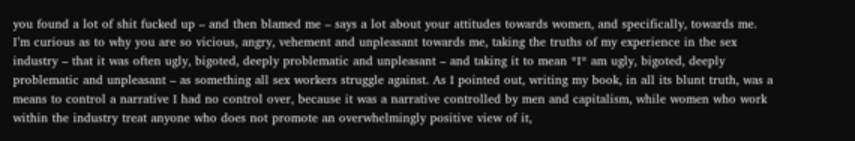you found a lot of shit fucked up – and then blamed me – says a lot about your attitudes towards women, and specifically, towards me. I’m curious as to why you are so vicious, angry, vehement and unpleasant towards me, taking the truths of my experience in the sex industry – that it was often ugly, bigoted, deeply problematic and unpleasant – and taking it to mean *I* am ugly, bigoted, deeply problematic and unpleasant – as something all sex workers struggle against. As I pointed out, writing my book, in all its blunt truth, was a means to control a narrative I had no control over, because it was a narrative controlled by men and capitalism, while women who work within the industry treat anyone who does not promote an overwhelmingly positive view of it,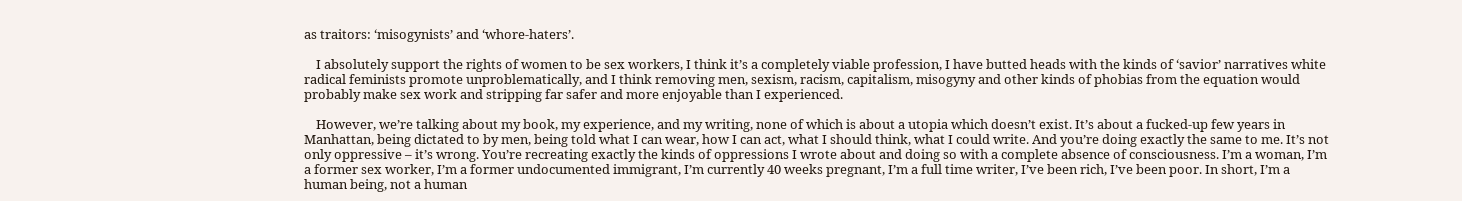as traitors: ‘misogynists’ and ‘whore-haters’.

    I absolutely support the rights of women to be sex workers, I think it’s a completely viable profession, I have butted heads with the kinds of ‘savior’ narratives white radical feminists promote unproblematically, and I think removing men, sexism, racism, capitalism, misogyny and other kinds of phobias from the equation would probably make sex work and stripping far safer and more enjoyable than I experienced.

    However, we’re talking about my book, my experience, and my writing, none of which is about a utopia which doesn’t exist. It’s about a fucked-up few years in Manhattan, being dictated to by men, being told what I can wear, how I can act, what I should think, what I could write. And you’re doing exactly the same to me. It’s not only oppressive – it’s wrong. You’re recreating exactly the kinds of oppressions I wrote about and doing so with a complete absence of consciousness. I’m a woman, I’m a former sex worker, I’m a former undocumented immigrant, I’m currently 40 weeks pregnant, I’m a full time writer, I’ve been rich, I’ve been poor. In short, I’m a human being, not a human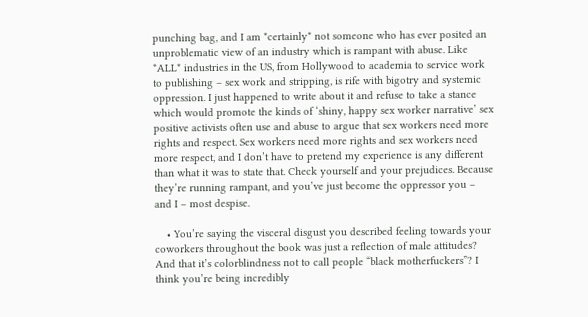punching bag, and I am *certainly* not someone who has ever posited an unproblematic view of an industry which is rampant with abuse. Like *ALL* industries in the US, from Hollywood to academia to service work to publishing – sex work and stripping, is rife with bigotry and systemic oppression. I just happened to write about it and refuse to take a stance which would promote the kinds of ‘shiny, happy sex worker narrative’ sex positive activists often use and abuse to argue that sex workers need more rights and respect. Sex workers need more rights and sex workers need more respect, and I don’t have to pretend my experience is any different than what it was to state that. Check yourself and your prejudices. Because they’re running rampant, and you’ve just become the oppressor you – and I – most despise.

    • You’re saying the visceral disgust you described feeling towards your coworkers throughout the book was just a reflection of male attitudes? And that it’s colorblindness not to call people “black motherfuckers”? I think you’re being incredibly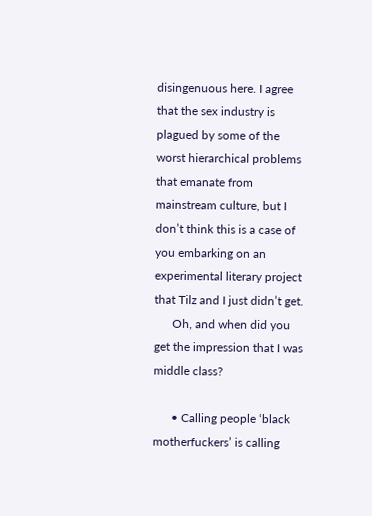disingenuous here. I agree that the sex industry is plagued by some of the worst hierarchical problems that emanate from mainstream culture, but I don’t think this is a case of you embarking on an experimental literary project that Tilz and I just didn’t get.
      Oh, and when did you get the impression that I was middle class?

      • Calling people ‘black motherfuckers’ is calling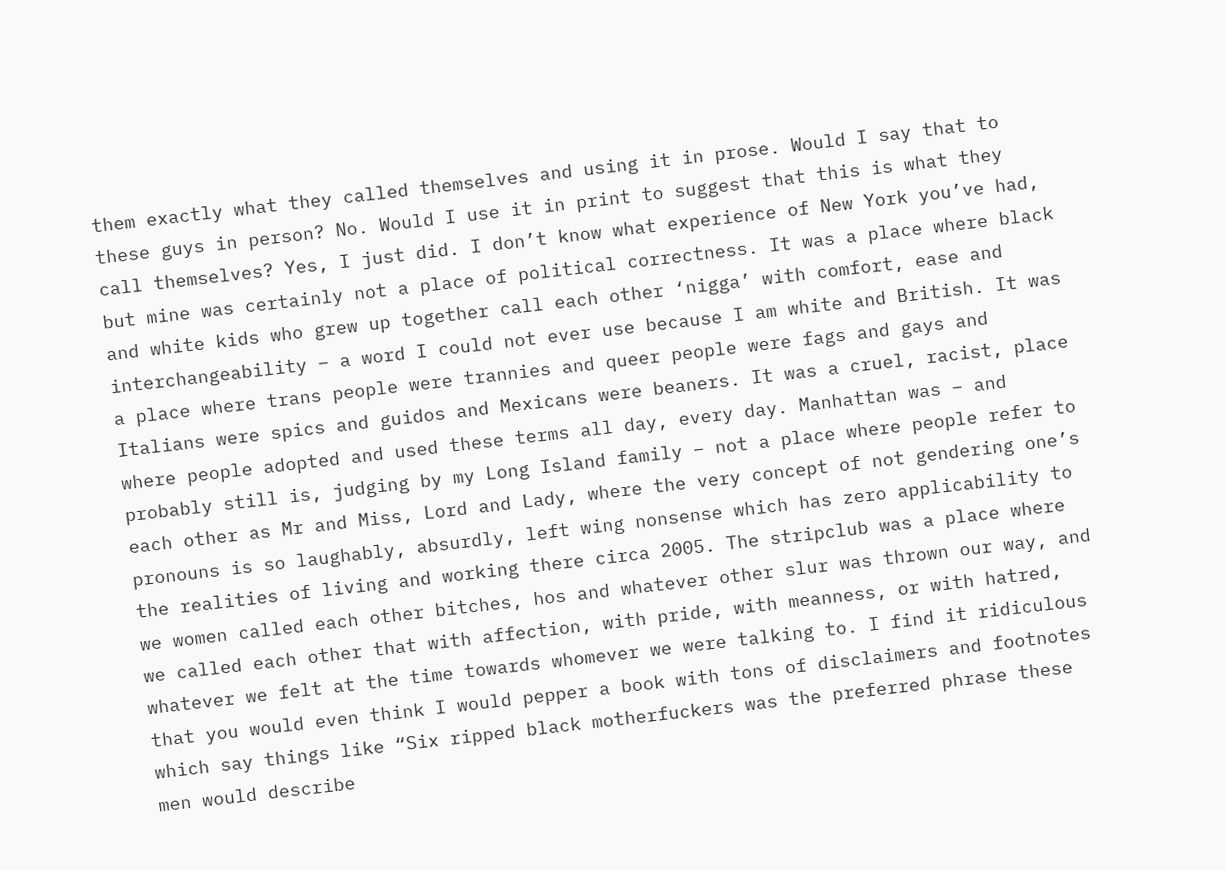them exactly what they called themselves and using it in prose. Would I say that to these guys in person? No. Would I use it in print to suggest that this is what they call themselves? Yes, I just did. I don’t know what experience of New York you’ve had, but mine was certainly not a place of political correctness. It was a place where black and white kids who grew up together call each other ‘nigga’ with comfort, ease and interchangeability – a word I could not ever use because I am white and British. It was a place where trans people were trannies and queer people were fags and gays and Italians were spics and guidos and Mexicans were beaners. It was a cruel, racist, place where people adopted and used these terms all day, every day. Manhattan was – and probably still is, judging by my Long Island family – not a place where people refer to each other as Mr and Miss, Lord and Lady, where the very concept of not gendering one’s pronouns is so laughably, absurdly, left wing nonsense which has zero applicability to the realities of living and working there circa 2005. The stripclub was a place where we women called each other bitches, hos and whatever other slur was thrown our way, and we called each other that with affection, with pride, with meanness, or with hatred, whatever we felt at the time towards whomever we were talking to. I find it ridiculous that you would even think I would pepper a book with tons of disclaimers and footnotes which say things like “Six ripped black motherfuckers was the preferred phrase these men would describe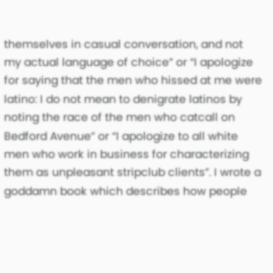themselves in casual conversation, and not my actual language of choice” or “I apologize for saying that the men who hissed at me were latino: I do not mean to denigrate latinos by noting the race of the men who catcall on Bedford Avenue” or “I apologize to all white men who work in business for characterizing them as unpleasant stripclub clients”. I wrote a goddamn book which describes how people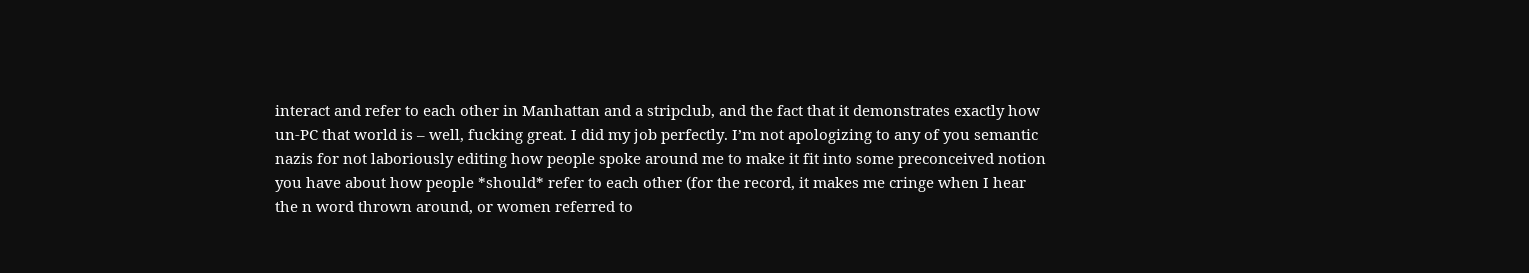interact and refer to each other in Manhattan and a stripclub, and the fact that it demonstrates exactly how un-PC that world is – well, fucking great. I did my job perfectly. I’m not apologizing to any of you semantic nazis for not laboriously editing how people spoke around me to make it fit into some preconceived notion you have about how people *should* refer to each other (for the record, it makes me cringe when I hear the n word thrown around, or women referred to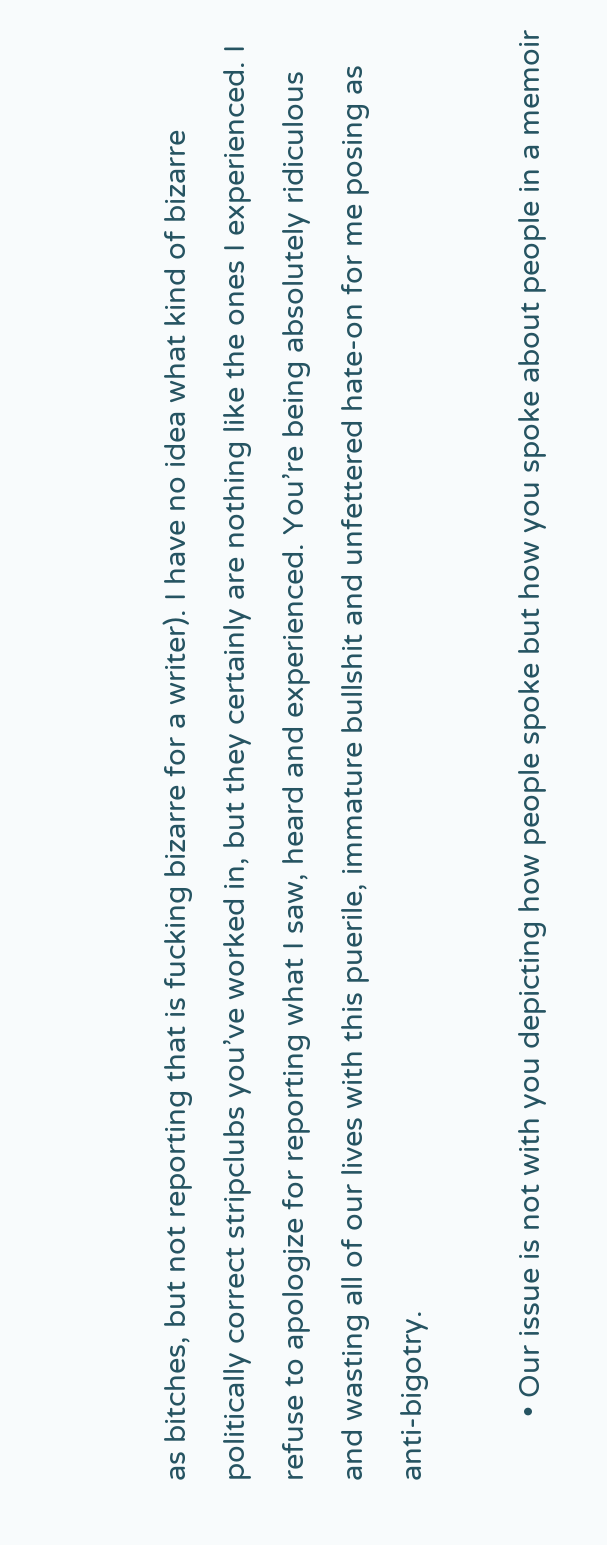as bitches, but not reporting that is fucking bizarre for a writer). I have no idea what kind of bizarre politically correct stripclubs you’ve worked in, but they certainly are nothing like the ones I experienced. I refuse to apologize for reporting what I saw, heard and experienced. You’re being absolutely ridiculous and wasting all of our lives with this puerile, immature bullshit and unfettered hate-on for me posing as anti-bigotry.

        • Our issue is not with you depicting how people spoke but how you spoke about people in a memoir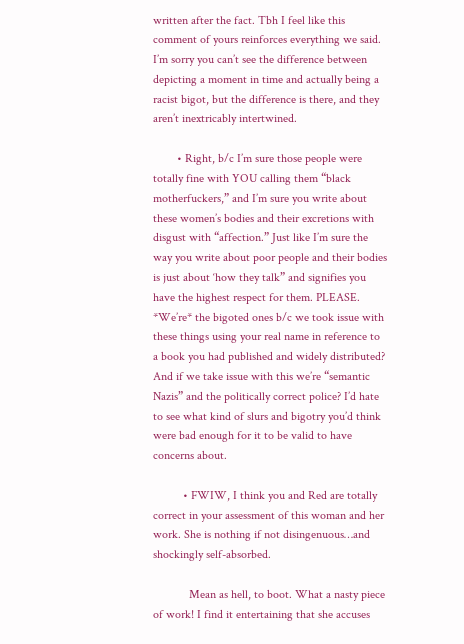written after the fact. Tbh I feel like this comment of yours reinforces everything we said. I’m sorry you can’t see the difference between depicting a moment in time and actually being a racist bigot, but the difference is there, and they aren’t inextricably intertwined.

        • Right, b/c I’m sure those people were totally fine with YOU calling them “black motherfuckers,” and I’m sure you write about these women’s bodies and their excretions with disgust with “affection.” Just like I’m sure the way you write about poor people and their bodies is just about ‘how they talk” and signifies you have the highest respect for them. PLEASE. *We’re* the bigoted ones b/c we took issue with these things using your real name in reference to a book you had published and widely distributed? And if we take issue with this we’re “semantic Nazis” and the politically correct police? I’d hate to see what kind of slurs and bigotry you’d think were bad enough for it to be valid to have concerns about.

          • FWIW, I think you and Red are totally correct in your assessment of this woman and her work. She is nothing if not disingenuous…and shockingly self-absorbed.

            Mean as hell, to boot. What a nasty piece of work! I find it entertaining that she accuses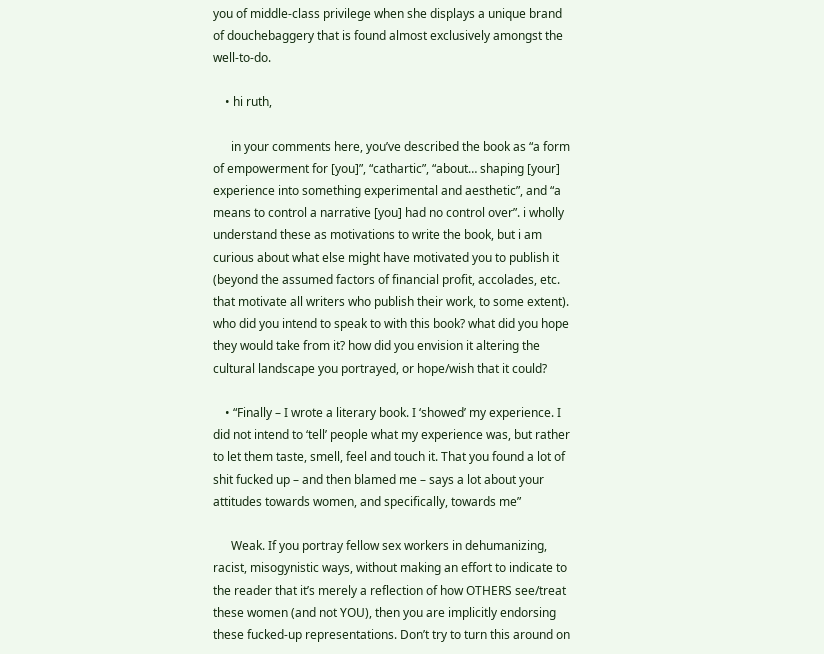you of middle-class privilege when she displays a unique brand of douchebaggery that is found almost exclusively amongst the well-to-do.

    • hi ruth,

      in your comments here, you’ve described the book as “a form of empowerment for [you]”, “cathartic”, “about… shaping [your] experience into something experimental and aesthetic”, and “a means to control a narrative [you] had no control over”. i wholly understand these as motivations to write the book, but i am curious about what else might have motivated you to publish it (beyond the assumed factors of financial profit, accolades, etc. that motivate all writers who publish their work, to some extent). who did you intend to speak to with this book? what did you hope they would take from it? how did you envision it altering the cultural landscape you portrayed, or hope/wish that it could?

    • “Finally – I wrote a literary book. I ‘showed’ my experience. I did not intend to ‘tell’ people what my experience was, but rather to let them taste, smell, feel and touch it. That you found a lot of shit fucked up – and then blamed me – says a lot about your attitudes towards women, and specifically, towards me”

      Weak. If you portray fellow sex workers in dehumanizing, racist, misogynistic ways, without making an effort to indicate to the reader that it’s merely a reflection of how OTHERS see/treat these women (and not YOU), then you are implicitly endorsing these fucked-up representations. Don’t try to turn this around on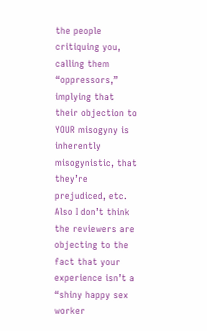the people critiquing you, calling them “oppressors,” implying that their objection to YOUR misogyny is inherently misogynistic, that they’re prejudiced, etc. Also I don’t think the reviewers are objecting to the fact that your experience isn’t a “shiny happy sex worker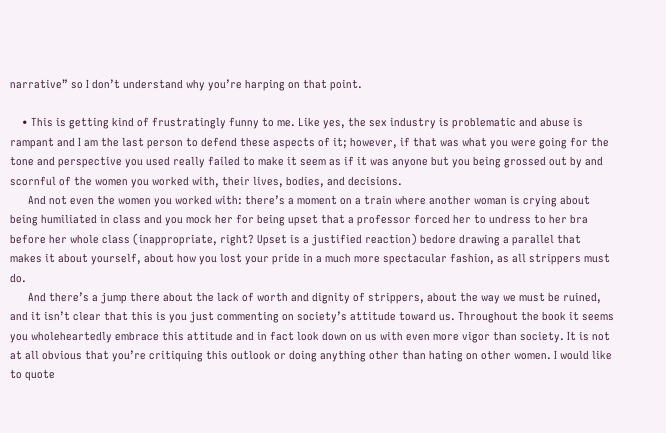narrative” so I don’t understand why you’re harping on that point.

    • This is getting kind of frustratingly funny to me. Like yes, the sex industry is problematic and abuse is rampant and I am the last person to defend these aspects of it; however, if that was what you were going for the tone and perspective you used really failed to make it seem as if it was anyone but you being grossed out by and scornful of the women you worked with, their lives, bodies, and decisions.
      And not even the women you worked with: there’s a moment on a train where another woman is crying about being humiliated in class and you mock her for being upset that a professor forced her to undress to her bra before her whole class (inappropriate, right? Upset is a justified reaction) bedore drawing a parallel that makes it about yourself, about how you lost your pride in a much more spectacular fashion, as all strippers must do.
      And there’s a jump there about the lack of worth and dignity of strippers, about the way we must be ruined, and it isn’t clear that this is you just commenting on society’s attitude toward us. Throughout the book it seems you wholeheartedly embrace this attitude and in fact look down on us with even more vigor than society. It is not at all obvious that you’re critiquing this outlook or doing anything other than hating on other women. I would like to quote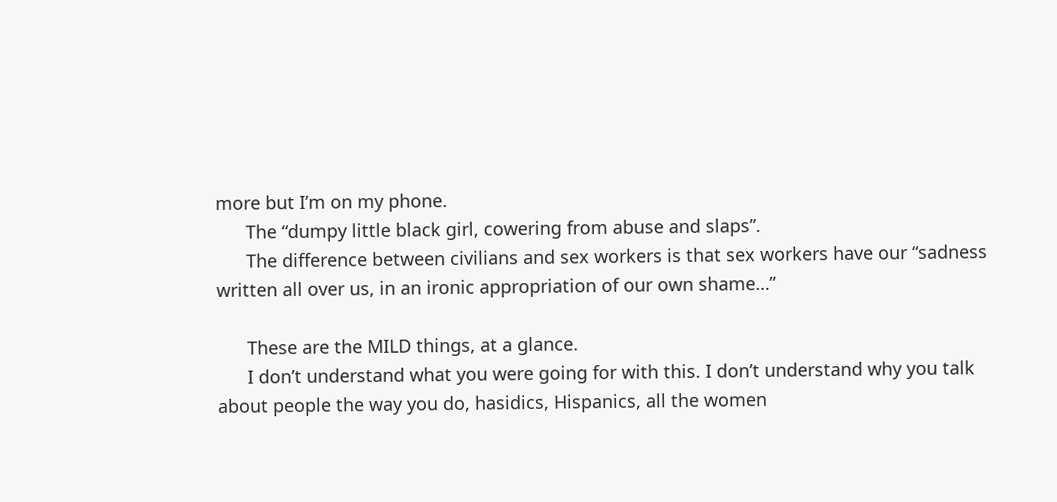more but I’m on my phone.
      The “dumpy little black girl, cowering from abuse and slaps”.
      The difference between civilians and sex workers is that sex workers have our “sadness written all over us, in an ironic appropriation of our own shame…”

      These are the MILD things, at a glance.
      I don’t understand what you were going for with this. I don’t understand why you talk about people the way you do, hasidics, Hispanics, all the women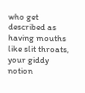who get described as having mouths like slit throats, your giddy notion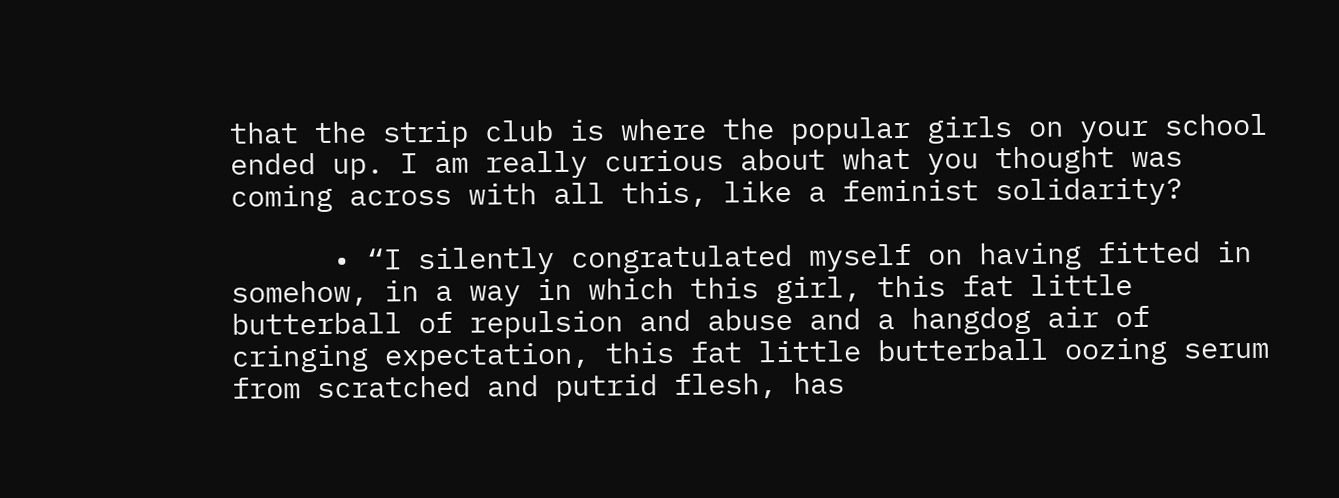that the strip club is where the popular girls on your school ended up. I am really curious about what you thought was coming across with all this, like a feminist solidarity?

      • “I silently congratulated myself on having fitted in somehow, in a way in which this girl, this fat little butterball of repulsion and abuse and a hangdog air of cringing expectation, this fat little butterball oozing serum from scratched and putrid flesh, has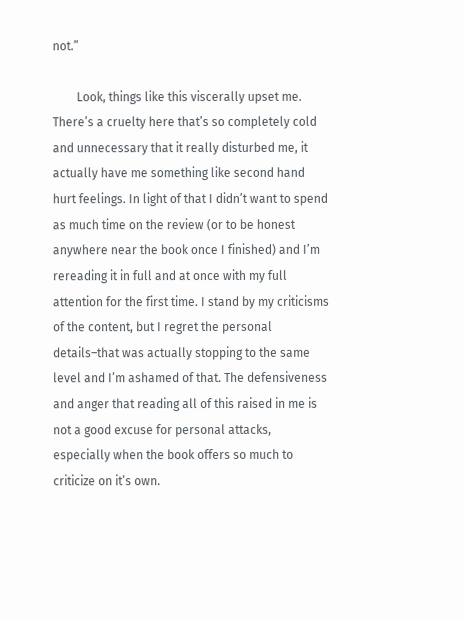not.”

        Look, things like this viscerally upset me. There’s a cruelty here that’s so completely cold and unnecessary that it really disturbed me, it actually have me something like second hand hurt feelings. In light of that I didn’t want to spend as much time on the review (or to be honest anywhere near the book once I finished) and I’m rereading it in full and at once with my full attention for the first time. I stand by my criticisms of the content, but I regret the personal details–that was actually stopping to the same level and I’m ashamed of that. The defensiveness and anger that reading all of this raised in me is not a good excuse for personal attacks, especially when the book offers so much to criticize on it’s own.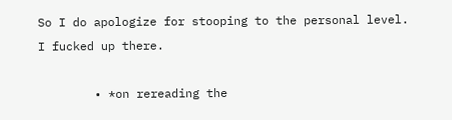So I do apologize for stooping to the personal level. I fucked up there.

        • *on rereading the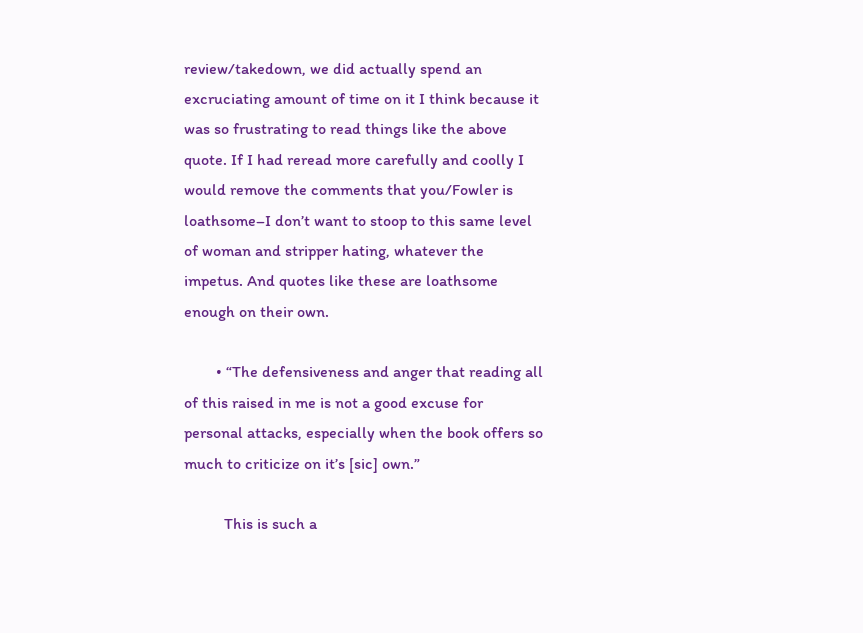review/takedown, we did actually spend an excruciating amount of time on it I think because it was so frustrating to read things like the above quote. If I had reread more carefully and coolly I would remove the comments that you/Fowler is loathsome–I don’t want to stoop to this same level of woman and stripper hating, whatever the impetus. And quotes like these are loathsome enough on their own.

        • “The defensiveness and anger that reading all of this raised in me is not a good excuse for personal attacks, especially when the book offers so much to criticize on it’s [sic] own.”

          This is such a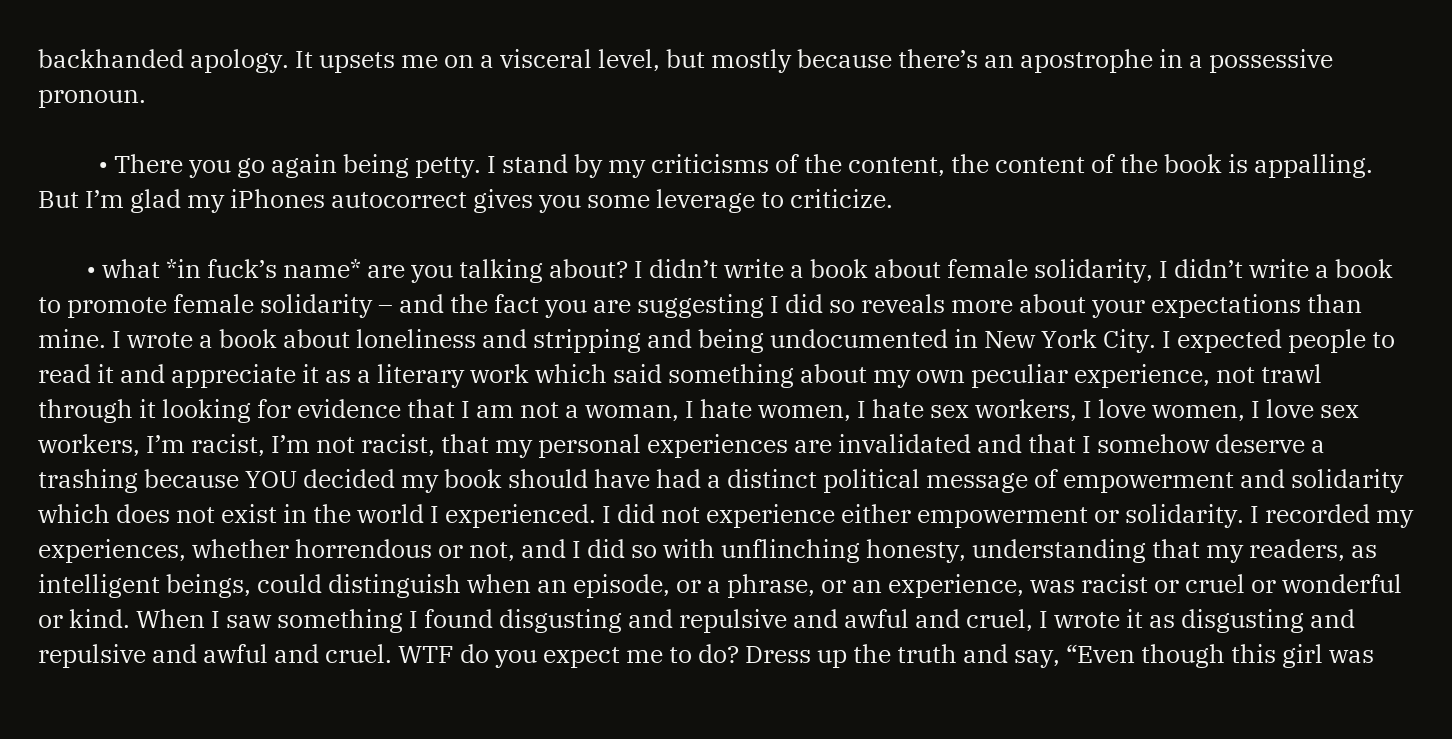backhanded apology. It upsets me on a visceral level, but mostly because there’s an apostrophe in a possessive pronoun.

          • There you go again being petty. I stand by my criticisms of the content, the content of the book is appalling. But I’m glad my iPhones autocorrect gives you some leverage to criticize.

        • what *in fuck’s name* are you talking about? I didn’t write a book about female solidarity, I didn’t write a book to promote female solidarity – and the fact you are suggesting I did so reveals more about your expectations than mine. I wrote a book about loneliness and stripping and being undocumented in New York City. I expected people to read it and appreciate it as a literary work which said something about my own peculiar experience, not trawl through it looking for evidence that I am not a woman, I hate women, I hate sex workers, I love women, I love sex workers, I’m racist, I’m not racist, that my personal experiences are invalidated and that I somehow deserve a trashing because YOU decided my book should have had a distinct political message of empowerment and solidarity which does not exist in the world I experienced. I did not experience either empowerment or solidarity. I recorded my experiences, whether horrendous or not, and I did so with unflinching honesty, understanding that my readers, as intelligent beings, could distinguish when an episode, or a phrase, or an experience, was racist or cruel or wonderful or kind. When I saw something I found disgusting and repulsive and awful and cruel, I wrote it as disgusting and repulsive and awful and cruel. WTF do you expect me to do? Dress up the truth and say, “Even though this girl was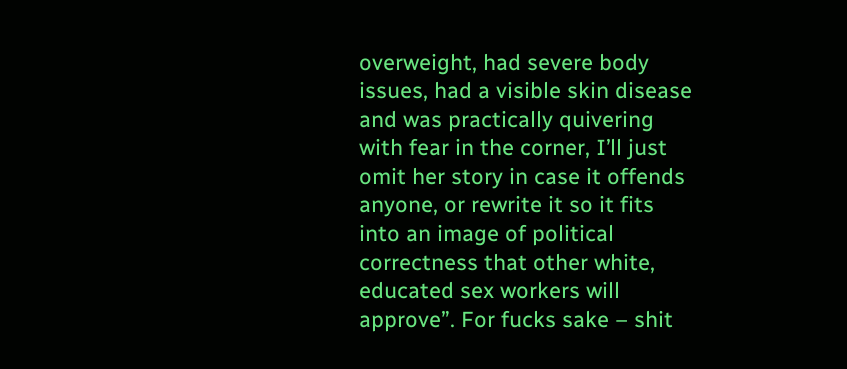overweight, had severe body issues, had a visible skin disease and was practically quivering with fear in the corner, I’ll just omit her story in case it offends anyone, or rewrite it so it fits into an image of political correctness that other white, educated sex workers will approve”. For fucks sake – shit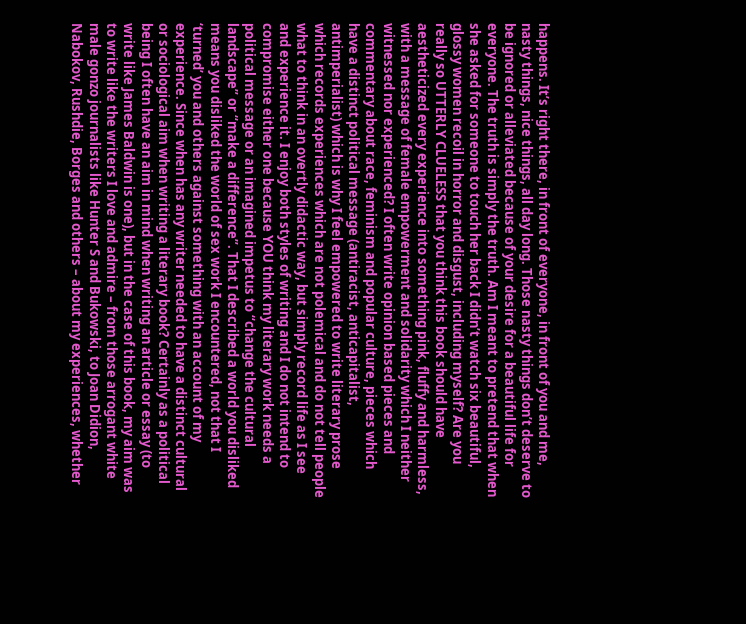happens. It’s right there, in front of everyone, in front of you and me, nasty things, nice things, all day long. Those nasty things don’t deserve to be ignored or alleviated because of your desire for a beautiful life for everyone. The truth is simply the truth. Am I meant to pretend that when she asked for someone to touch her back I didn’t watch six beautiful, glossy women recoil in horror and disgust, including myself? Are you really so UTTERLY CLUELESS that you think this book should have aestheticized every experience into something pink, fluffy and harmless, with a message of female empowerment and solidarity which I neither witnessed nor experienced? I often write opinion based pieces and commentary about race, feminism and popular culture, pieces which have a distinct political message (antiracist, anticapitalist, antimperialist) which is why I feel empowered to write literary prose which records experiences which are not polemical and do not tell people what to think in an overtly didactic way, but simply record life as I see and experience it. I enjoy both styles of writing and I do not intend to compromise either one because YOU think my literary work needs a political message or an imagined impetus to “change the cultural landscape” or “make a difference”. That I described a world you disliked means you disliked the world of sex work I encountered, not that I ‘turned’ you and others against something with an account of my experience. Since when has any writer needed to have a distinct cultural or sociological aim when writing a literary book? Certainly as a political being I often have an aim in mind when writing an article or essay (to write like James Baldwin is one), but in the case of this book, my aim was to write like the writers I love and admire – from those arrogant white male gonzo journalists like Hunter S and Bukowski, to Joan Didion, Nabokov, Rushdie, Borges and others – about my experiences, whether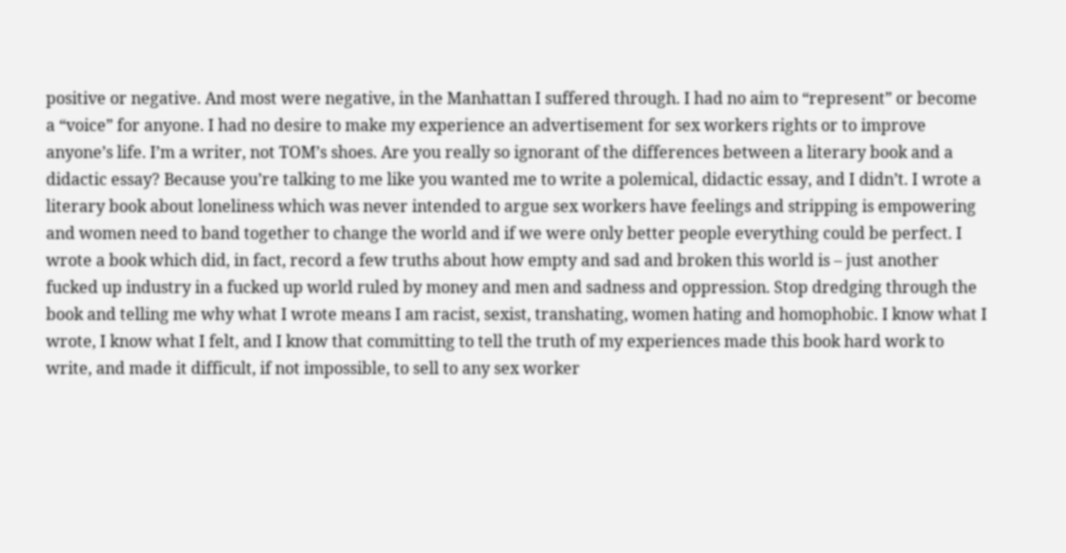positive or negative. And most were negative, in the Manhattan I suffered through. I had no aim to “represent” or become a “voice” for anyone. I had no desire to make my experience an advertisement for sex workers rights or to improve anyone’s life. I’m a writer, not TOM’s shoes. Are you really so ignorant of the differences between a literary book and a didactic essay? Because you’re talking to me like you wanted me to write a polemical, didactic essay, and I didn’t. I wrote a literary book about loneliness which was never intended to argue sex workers have feelings and stripping is empowering and women need to band together to change the world and if we were only better people everything could be perfect. I wrote a book which did, in fact, record a few truths about how empty and sad and broken this world is – just another fucked up industry in a fucked up world ruled by money and men and sadness and oppression. Stop dredging through the book and telling me why what I wrote means I am racist, sexist, transhating, women hating and homophobic. I know what I wrote, I know what I felt, and I know that committing to tell the truth of my experiences made this book hard work to write, and made it difficult, if not impossible, to sell to any sex worker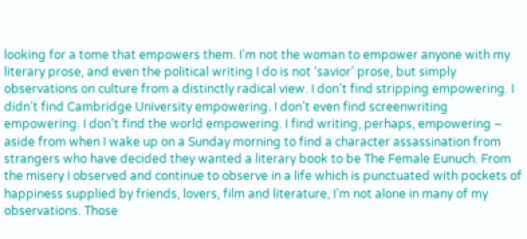looking for a tome that empowers them. I’m not the woman to empower anyone with my literary prose, and even the political writing I do is not ‘savior’ prose, but simply observations on culture from a distinctly radical view. I don’t find stripping empowering. I didn’t find Cambridge University empowering. I don’t even find screenwriting empowering. I don’t find the world empowering. I find writing, perhaps, empowering – aside from when I wake up on a Sunday morning to find a character assassination from strangers who have decided they wanted a literary book to be The Female Eunuch. From the misery I observed and continue to observe in a life which is punctuated with pockets of happiness supplied by friends, lovers, film and literature, I’m not alone in many of my observations. Those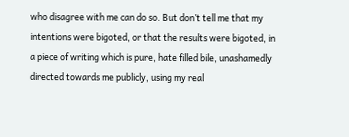who disagree with me can do so. But don’t tell me that my intentions were bigoted, or that the results were bigoted, in a piece of writing which is pure, hate filled bile, unashamedly directed towards me publicly, using my real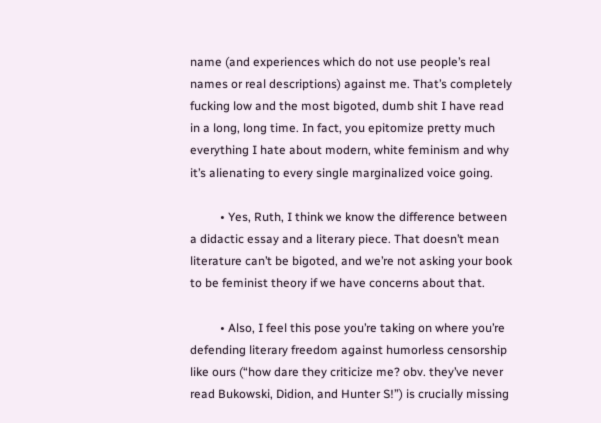name (and experiences which do not use people’s real names or real descriptions) against me. That’s completely fucking low and the most bigoted, dumb shit I have read in a long, long time. In fact, you epitomize pretty much everything I hate about modern, white feminism and why it’s alienating to every single marginalized voice going.

          • Yes, Ruth, I think we know the difference between a didactic essay and a literary piece. That doesn’t mean literature can’t be bigoted, and we’re not asking your book to be feminist theory if we have concerns about that.

          • Also, I feel this pose you’re taking on where you’re defending literary freedom against humorless censorship like ours (“how dare they criticize me? obv. they’ve never read Bukowski, Didion, and Hunter S!”) is crucially missing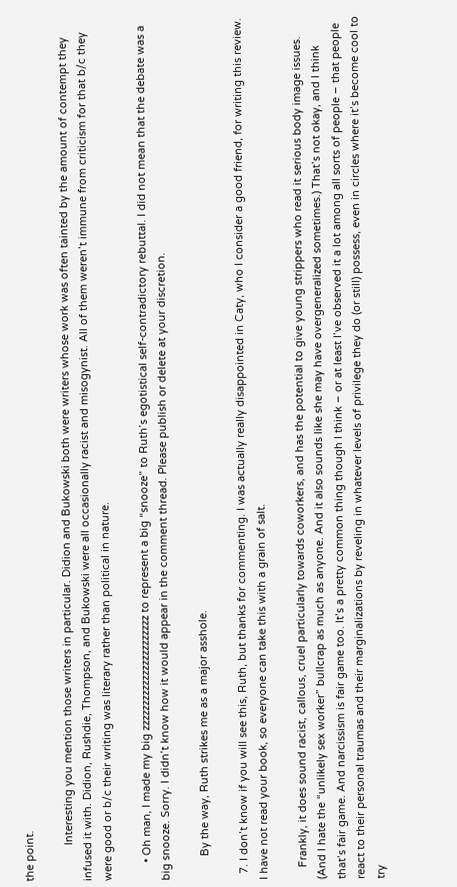the point.

            Interesting you mention those writers in particular. Didion and Bukowski both were writers whose work was often tainted by the amount of contempt they infused it with. Didion, Rushdie, Thompson, and Bukowski were all occasionally racist and misogynist. All of them weren’t immune from criticism for that b/c they were good or b/c their writing was literary rather than political in nature.

      • Oh man, I made my big zzzzzzzzzzzzzzzzzzzzzzz to represent a big “snooze” to Ruth’s egotistical self-contradictory rebuttal. I did not mean that the debate was a big snooze. Sorry. I didn’t know how it would appear in the comment thread. Please publish or delete at your discretion.

        By the way, Ruth strikes me as a major asshole.

  7. I don’t know if you will see this, Ruth, but thanks for commenting. I was actually really disappointed in Caty, who I consider a good friend, for writing this review. I have not read your book, so everyone can take this with a grain of salt.

    Frankly, it does sound racist, callous, cruel particularly towards coworkers, and has the potential to give young strippers who read it serious body image issues. (And I hate the “unlikely sex worker” bullcrap as much as anyone. And it also sounds like she may have overgeneralized sometimes.) That’s not okay, and I think that’s fair game. And narcissism is fair game too. It’s a pretty common thing though I think – or at least I’ve observed it a lot among all sorts of people – that people react to their personal traumas and their marginalizations by reveling in whatever levels of privilege they do (or still) possess, even in circles where it’s become cool to try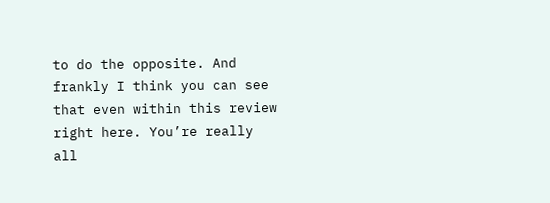to do the opposite. And frankly I think you can see that even within this review right here. You’re really all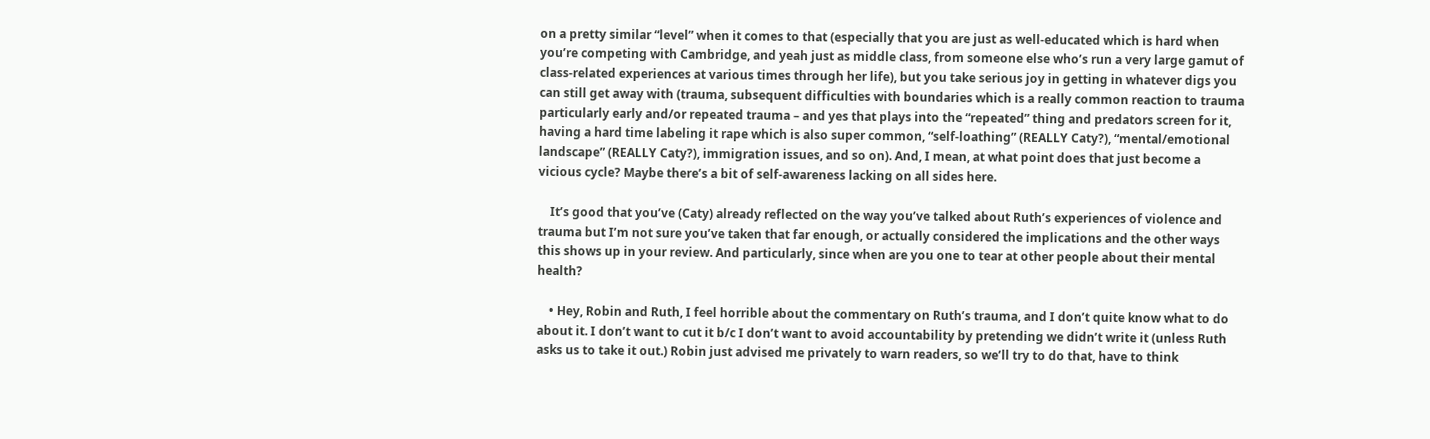on a pretty similar “level” when it comes to that (especially that you are just as well-educated which is hard when you’re competing with Cambridge, and yeah just as middle class, from someone else who’s run a very large gamut of class-related experiences at various times through her life), but you take serious joy in getting in whatever digs you can still get away with (trauma, subsequent difficulties with boundaries which is a really common reaction to trauma particularly early and/or repeated trauma – and yes that plays into the “repeated” thing and predators screen for it, having a hard time labeling it rape which is also super common, “self-loathing” (REALLY Caty?), “mental/emotional landscape” (REALLY Caty?), immigration issues, and so on). And, I mean, at what point does that just become a vicious cycle? Maybe there’s a bit of self-awareness lacking on all sides here.

    It’s good that you’ve (Caty) already reflected on the way you’ve talked about Ruth’s experiences of violence and trauma but I’m not sure you’ve taken that far enough, or actually considered the implications and the other ways this shows up in your review. And particularly, since when are you one to tear at other people about their mental health?

    • Hey, Robin and Ruth, I feel horrible about the commentary on Ruth’s trauma, and I don’t quite know what to do about it. I don’t want to cut it b/c I don’t want to avoid accountability by pretending we didn’t write it (unless Ruth asks us to take it out.) Robin just advised me privately to warn readers, so we’ll try to do that, have to think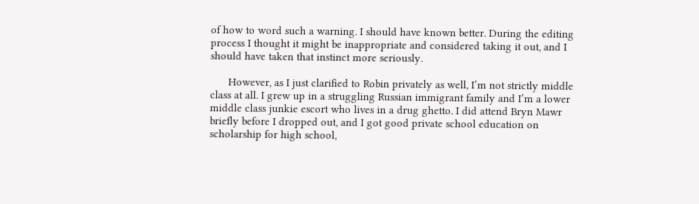of how to word such a warning. I should have known better. During the editing process I thought it might be inappropriate and considered taking it out, and I should have taken that instinct more seriously.

      However, as I just clarified to Robin privately as well, I’m not strictly middle class at all. I grew up in a struggling Russian immigrant family and I’m a lower middle class junkie escort who lives in a drug ghetto. I did attend Bryn Mawr briefly before I dropped out, and I got good private school education on scholarship for high school,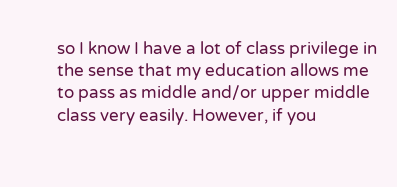so I know I have a lot of class privilege in the sense that my education allows me to pass as middle and/or upper middle class very easily. However, if you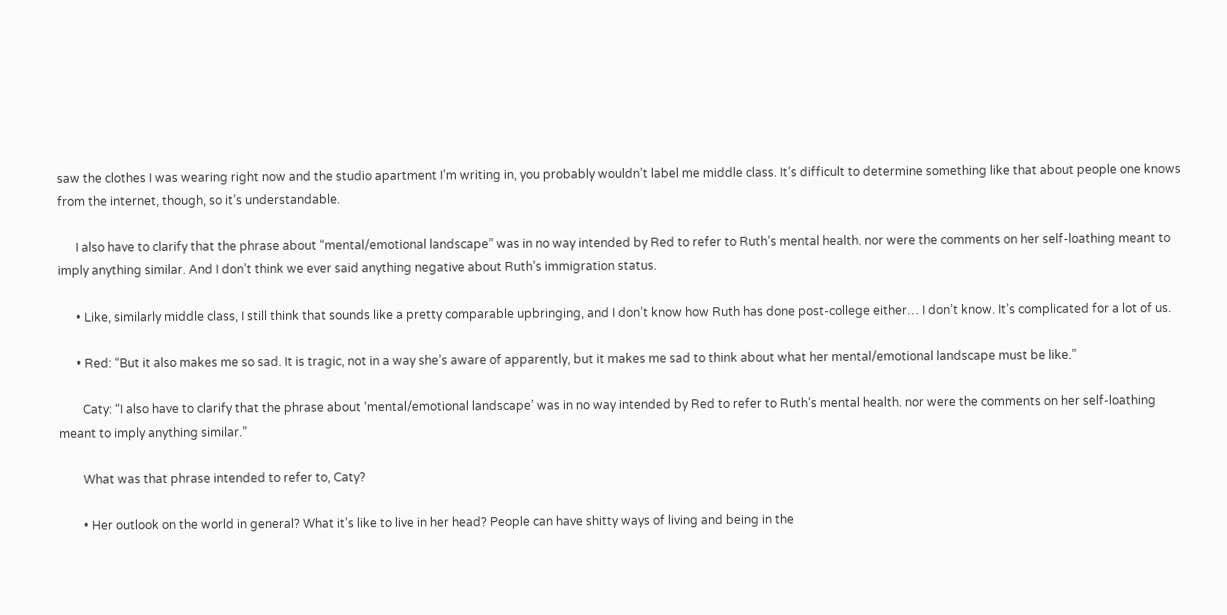saw the clothes I was wearing right now and the studio apartment I’m writing in, you probably wouldn’t label me middle class. It’s difficult to determine something like that about people one knows from the internet, though, so it’s understandable.

      I also have to clarify that the phrase about “mental/emotional landscape” was in no way intended by Red to refer to Ruth’s mental health. nor were the comments on her self-loathing meant to imply anything similar. And I don’t think we ever said anything negative about Ruth’s immigration status.

      • Like, similarly middle class, I still think that sounds like a pretty comparable upbringing, and I don’t know how Ruth has done post-college either… I don’t know. It’s complicated for a lot of us.

      • Red: “But it also makes me so sad. It is tragic, not in a way she’s aware of apparently, but it makes me sad to think about what her mental/emotional landscape must be like.”

        Caty: “I also have to clarify that the phrase about ‘mental/emotional landscape’ was in no way intended by Red to refer to Ruth’s mental health. nor were the comments on her self-loathing meant to imply anything similar.”

        What was that phrase intended to refer to, Caty?

        • Her outlook on the world in general? What it’s like to live in her head? People can have shitty ways of living and being in the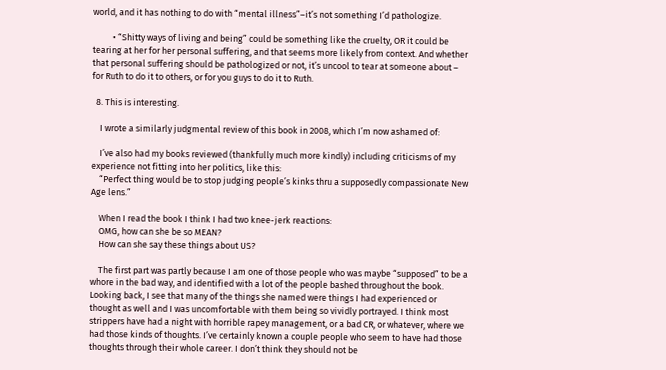world, and it has nothing to do with “mental illness”–it’s not something I’d pathologize.

          • “Shitty ways of living and being” could be something like the cruelty, OR it could be tearing at her for her personal suffering, and that seems more likely from context. And whether that personal suffering should be pathologized or not, it’s uncool to tear at someone about – for Ruth to do it to others, or for you guys to do it to Ruth.

  8. This is interesting.

    I wrote a similarly judgmental review of this book in 2008, which I’m now ashamed of:

    I’ve also had my books reviewed (thankfully much more kindly) including criticisms of my experience not fitting into her politics, like this:
    “Perfect thing would be to stop judging people’s kinks thru a supposedly compassionate New Age lens.”

    When I read the book I think I had two knee-jerk reactions:
    OMG, how can she be so MEAN?
    How can she say these things about US?

    The first part was partly because I am one of those people who was maybe “supposed” to be a whore in the bad way, and identified with a lot of the people bashed throughout the book. Looking back, I see that many of the things she named were things I had experienced or thought as well and I was uncomfortable with them being so vividly portrayed. I think most strippers have had a night with horrible rapey management, or a bad CR, or whatever, where we had those kinds of thoughts. I’ve certainly known a couple people who seem to have had those thoughts through their whole career. I don’t think they should not be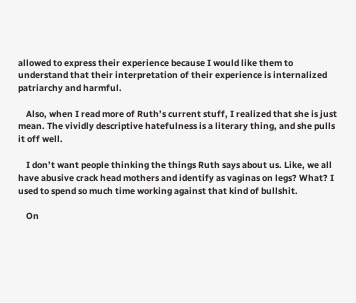allowed to express their experience because I would like them to understand that their interpretation of their experience is internalized patriarchy and harmful.

    Also, when I read more of Ruth’s current stuff, I realized that she is just mean. The vividly descriptive hatefulness is a literary thing, and she pulls it off well.

    I don’t want people thinking the things Ruth says about us. Like, we all have abusive crack head mothers and identify as vaginas on legs? What? I used to spend so much time working against that kind of bullshit.

    On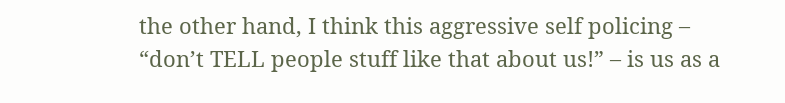the other hand, I think this aggressive self policing – “don’t TELL people stuff like that about us!” – is us as a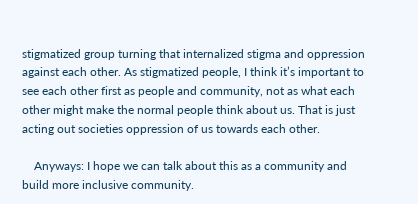stigmatized group turning that internalized stigma and oppression against each other. As stigmatized people, I think it’s important to see each other first as people and community, not as what each other might make the normal people think about us. That is just acting out societies oppression of us towards each other.

    Anyways: I hope we can talk about this as a community and build more inclusive community.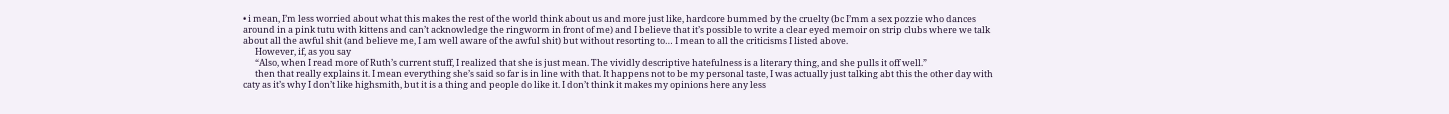• i mean, I’m less worried about what this makes the rest of the world think about us and more just like, hardcore bummed by the cruelty (bc I’mm a sex pozzie who dances around in a pink tutu with kittens and can’t acknowledge the ringworm in front of me) and I believe that it’s possible to write a clear eyed memoir on strip clubs where we talk about all the awful shit (and believe me, I am well aware of the awful shit) but without resorting to… I mean to all the criticisms I listed above.
      However, if, as you say
      “Also, when I read more of Ruth’s current stuff, I realized that she is just mean. The vividly descriptive hatefulness is a literary thing, and she pulls it off well.”
      then that really explains it. I mean everything she’s said so far is in line with that. It happens not to be my personal taste, I was actually just talking abt this the other day with caty as it’s why I don’t like highsmith, but it is a thing and people do like it. I don’t think it makes my opinions here any less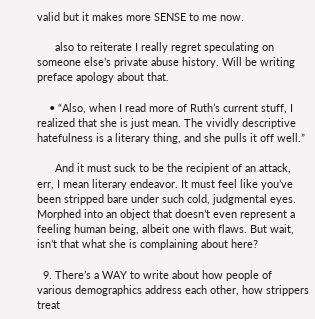valid but it makes more SENSE to me now.

      also to reiterate I really regret speculating on someone else’s private abuse history. Will be writing preface apology about that.

    • “Also, when I read more of Ruth’s current stuff, I realized that she is just mean. The vividly descriptive hatefulness is a literary thing, and she pulls it off well.”

      And it must suck to be the recipient of an attack, err, I mean literary endeavor. It must feel like you’ve been stripped bare under such cold, judgmental eyes. Morphed into an object that doesn’t even represent a feeling human being, albeit one with flaws. But wait, isn’t that what she is complaining about here?

  9. There’s a WAY to write about how people of various demographics address each other, how strippers treat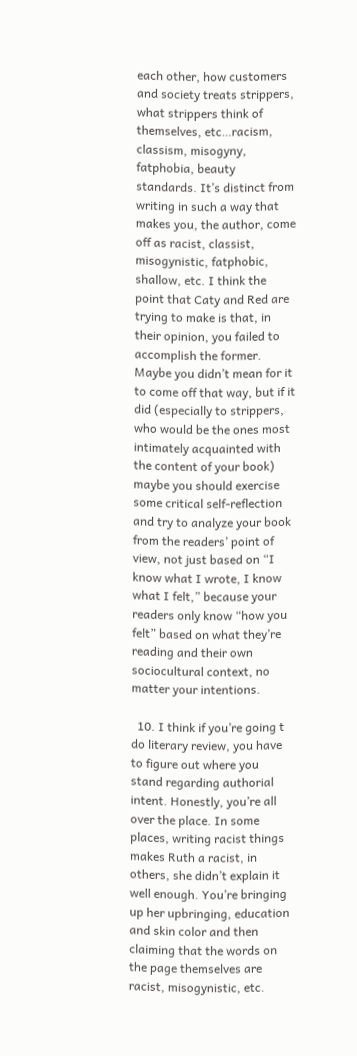each other, how customers and society treats strippers, what strippers think of themselves, etc…racism, classism, misogyny, fatphobia, beauty standards. It’s distinct from writing in such a way that makes you, the author, come off as racist, classist, misogynistic, fatphobic, shallow, etc. I think the point that Caty and Red are trying to make is that, in their opinion, you failed to accomplish the former. Maybe you didn’t mean for it to come off that way, but if it did (especially to strippers, who would be the ones most intimately acquainted with the content of your book) maybe you should exercise some critical self-reflection and try to analyze your book from the readers’ point of view, not just based on “I know what I wrote, I know what I felt,” because your readers only know “how you felt” based on what they’re reading and their own sociocultural context, no matter your intentions.

  10. I think if you’re going t do literary review, you have to figure out where you stand regarding authorial intent. Honestly, you’re all over the place. In some places, writing racist things makes Ruth a racist, in others, she didn’t explain it well enough. You’re bringing up her upbringing, education and skin color and then claiming that the words on the page themselves are racist, misogynistic, etc.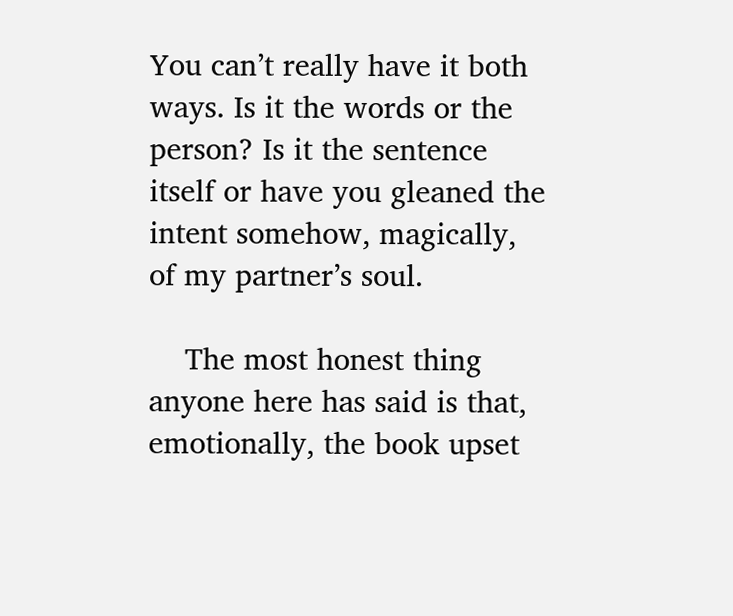You can’t really have it both ways. Is it the words or the person? Is it the sentence itself or have you gleaned the intent somehow, magically, of my partner’s soul.

    The most honest thing anyone here has said is that, emotionally, the book upset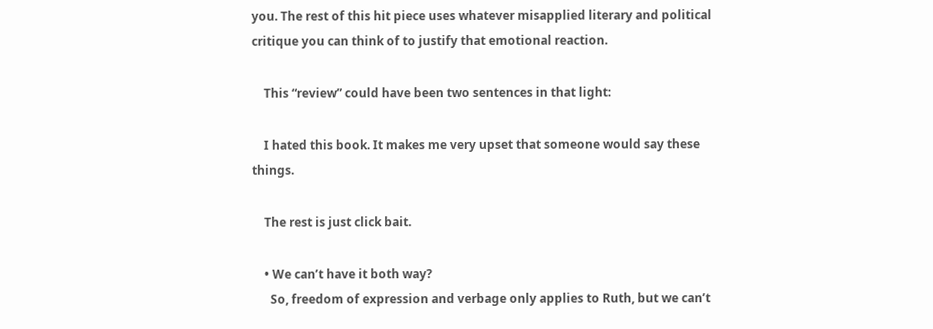you. The rest of this hit piece uses whatever misapplied literary and political critique you can think of to justify that emotional reaction.

    This “review” could have been two sentences in that light:

    I hated this book. It makes me very upset that someone would say these things.

    The rest is just click bait.

    • We can’t have it both way?
      So, freedom of expression and verbage only applies to Ruth, but we can’t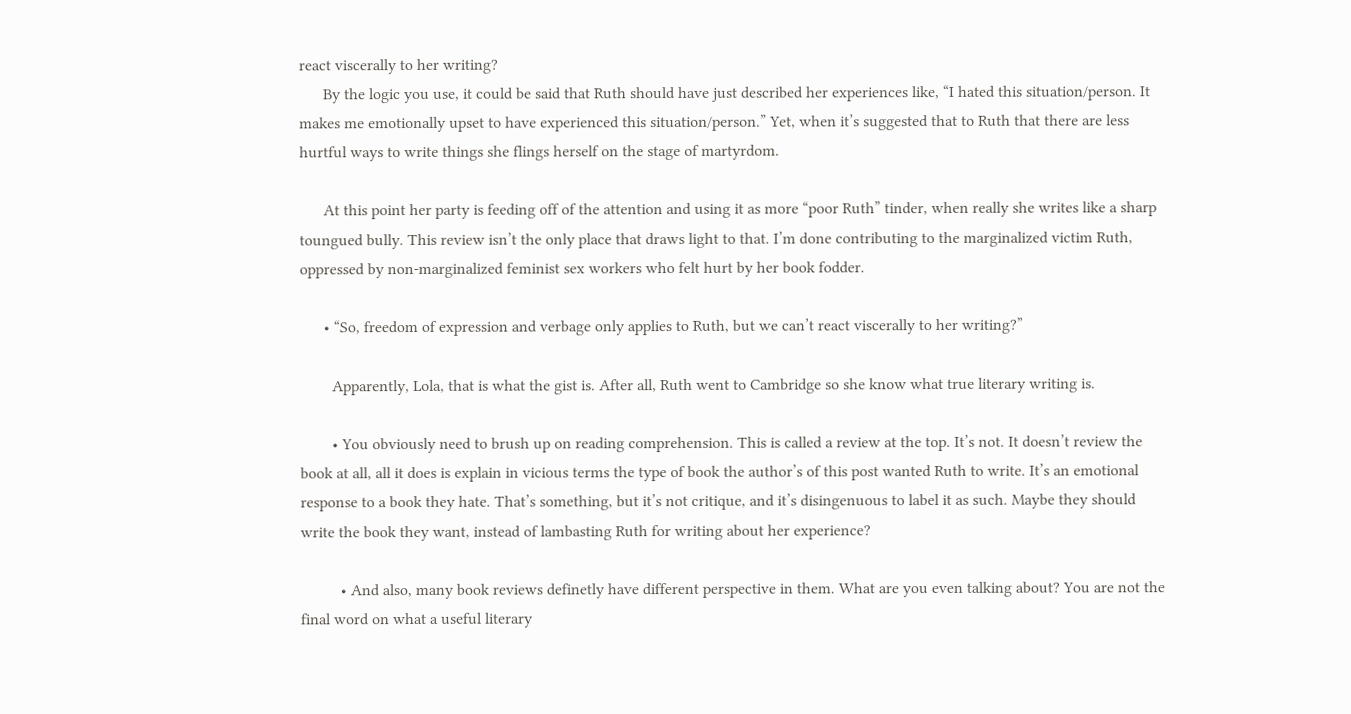react viscerally to her writing?
      By the logic you use, it could be said that Ruth should have just described her experiences like, “I hated this situation/person. It makes me emotionally upset to have experienced this situation/person.” Yet, when it’s suggested that to Ruth that there are less hurtful ways to write things she flings herself on the stage of martyrdom.

      At this point her party is feeding off of the attention and using it as more “poor Ruth” tinder, when really she writes like a sharp toungued bully. This review isn’t the only place that draws light to that. I’m done contributing to the marginalized victim Ruth, oppressed by non-marginalized feminist sex workers who felt hurt by her book fodder.

      • “So, freedom of expression and verbage only applies to Ruth, but we can’t react viscerally to her writing?”

        Apparently, Lola, that is what the gist is. After all, Ruth went to Cambridge so she know what true literary writing is.

        • You obviously need to brush up on reading comprehension. This is called a review at the top. It’s not. It doesn’t review the book at all, all it does is explain in vicious terms the type of book the author’s of this post wanted Ruth to write. It’s an emotional response to a book they hate. That’s something, but it’s not critique, and it’s disingenuous to label it as such. Maybe they should write the book they want, instead of lambasting Ruth for writing about her experience?

          • And also, many book reviews definetly have different perspective in them. What are you even talking about? You are not the final word on what a useful literary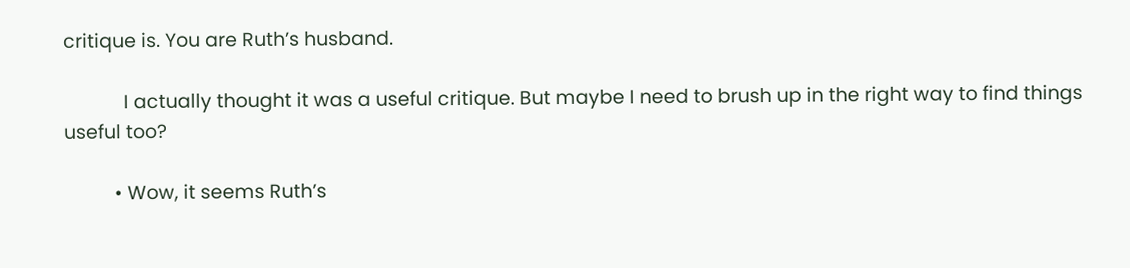critique is. You are Ruth’s husband.

            I actually thought it was a useful critique. But maybe I need to brush up in the right way to find things useful too?

          • Wow, it seems Ruth’s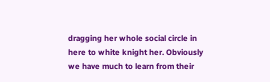dragging her whole social circle in here to white knight her. Obviously we have much to learn from their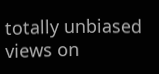totally unbiased views on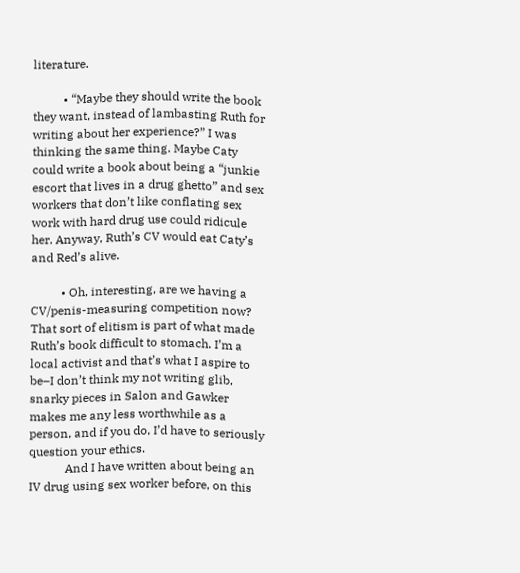literature.

          • “Maybe they should write the book they want, instead of lambasting Ruth for writing about her experience?” I was thinking the same thing. Maybe Caty could write a book about being a “junkie escort that lives in a drug ghetto” and sex workers that don’t like conflating sex work with hard drug use could ridicule her. Anyway, Ruth’s CV would eat Caty’s and Red’s alive.

          • Oh, interesting, are we having a CV/penis-measuring competition now? That sort of elitism is part of what made Ruth’s book difficult to stomach. I’m a local activist and that’s what I aspire to be–I don’t think my not writing glib, snarky pieces in Salon and Gawker makes me any less worthwhile as a person, and if you do, I’d have to seriously question your ethics.
            And I have written about being an IV drug using sex worker before, on this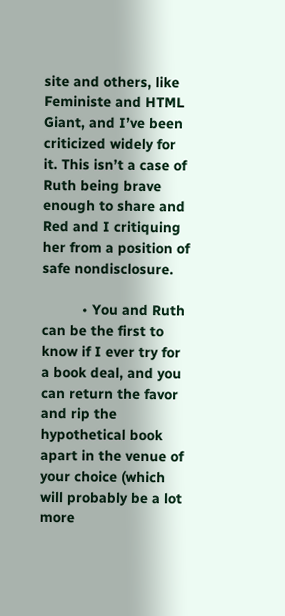site and others, like Feministe and HTML Giant, and I’ve been criticized widely for it. This isn’t a case of Ruth being brave enough to share and Red and I critiquing her from a position of safe nondisclosure.

          • You and Ruth can be the first to know if I ever try for a book deal, and you can return the favor and rip the hypothetical book apart in the venue of your choice (which will probably be a lot more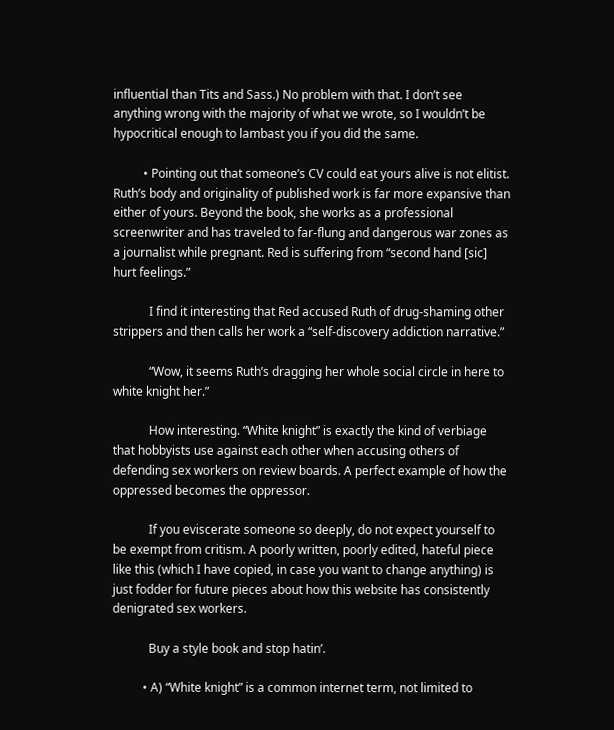influential than Tits and Sass.) No problem with that. I don’t see anything wrong with the majority of what we wrote, so I wouldn’t be hypocritical enough to lambast you if you did the same.

          • Pointing out that someone’s CV could eat yours alive is not elitist. Ruth’s body and originality of published work is far more expansive than either of yours. Beyond the book, she works as a professional screenwriter and has traveled to far-flung and dangerous war zones as a journalist while pregnant. Red is suffering from “second hand [sic] hurt feelings.”

            I find it interesting that Red accused Ruth of drug-shaming other strippers and then calls her work a “self-discovery addiction narrative.”

            “Wow, it seems Ruth’s dragging her whole social circle in here to white knight her.”

            How interesting. “White knight” is exactly the kind of verbiage that hobbyists use against each other when accusing others of defending sex workers on review boards. A perfect example of how the oppressed becomes the oppressor.

            If you eviscerate someone so deeply, do not expect yourself to be exempt from critism. A poorly written, poorly edited, hateful piece like this (which I have copied, in case you want to change anything) is just fodder for future pieces about how this website has consistently denigrated sex workers.

            Buy a style book and stop hatin’.

          • A) “White knight” is a common internet term, not limited to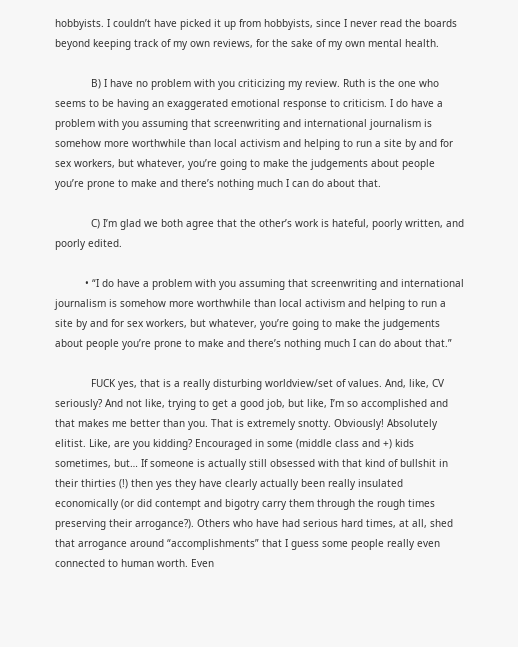hobbyists. I couldn’t have picked it up from hobbyists, since I never read the boards beyond keeping track of my own reviews, for the sake of my own mental health.

            B) I have no problem with you criticizing my review. Ruth is the one who seems to be having an exaggerated emotional response to criticism. I do have a problem with you assuming that screenwriting and international journalism is somehow more worthwhile than local activism and helping to run a site by and for sex workers, but whatever, you’re going to make the judgements about people you’re prone to make and there’s nothing much I can do about that.

            C) I’m glad we both agree that the other’s work is hateful, poorly written, and poorly edited.

          • “I do have a problem with you assuming that screenwriting and international journalism is somehow more worthwhile than local activism and helping to run a site by and for sex workers, but whatever, you’re going to make the judgements about people you’re prone to make and there’s nothing much I can do about that.”

            FUCK yes, that is a really disturbing worldview/set of values. And, like, CV seriously? And not like, trying to get a good job, but like, I’m so accomplished and that makes me better than you. That is extremely snotty. Obviously! Absolutely elitist. Like, are you kidding? Encouraged in some (middle class and +) kids sometimes, but… If someone is actually still obsessed with that kind of bullshit in their thirties (!) then yes they have clearly actually been really insulated economically (or did contempt and bigotry carry them through the rough times preserving their arrogance?). Others who have had serious hard times, at all, shed that arrogance around “accomplishments” that I guess some people really even connected to human worth. Even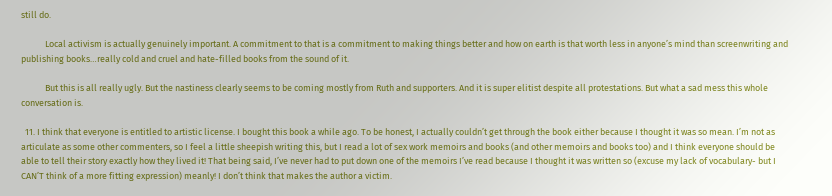still do.

            Local activism is actually genuinely important. A commitment to that is a commitment to making things better and how on earth is that worth less in anyone’s mind than screenwriting and publishing books…really cold and cruel and hate-filled books from the sound of it.

            But this is all really ugly. But the nastiness clearly seems to be coming mostly from Ruth and supporters. And it is super elitist despite all protestations. But what a sad mess this whole conversation is.

  11. I think that everyone is entitled to artistic license. I bought this book a while ago. To be honest, I actually couldn’t get through the book either because I thought it was so mean. I’m not as articulate as some other commenters, so I feel a little sheepish writing this, but I read a lot of sex work memoirs and books (and other memoirs and books too) and I think everyone should be able to tell their story exactly how they lived it! That being said, I’ve never had to put down one of the memoirs I’ve read because I thought it was written so (excuse my lack of vocabulary- but I CAN’T think of a more fitting expression) meanly! I don’t think that makes the author a victim.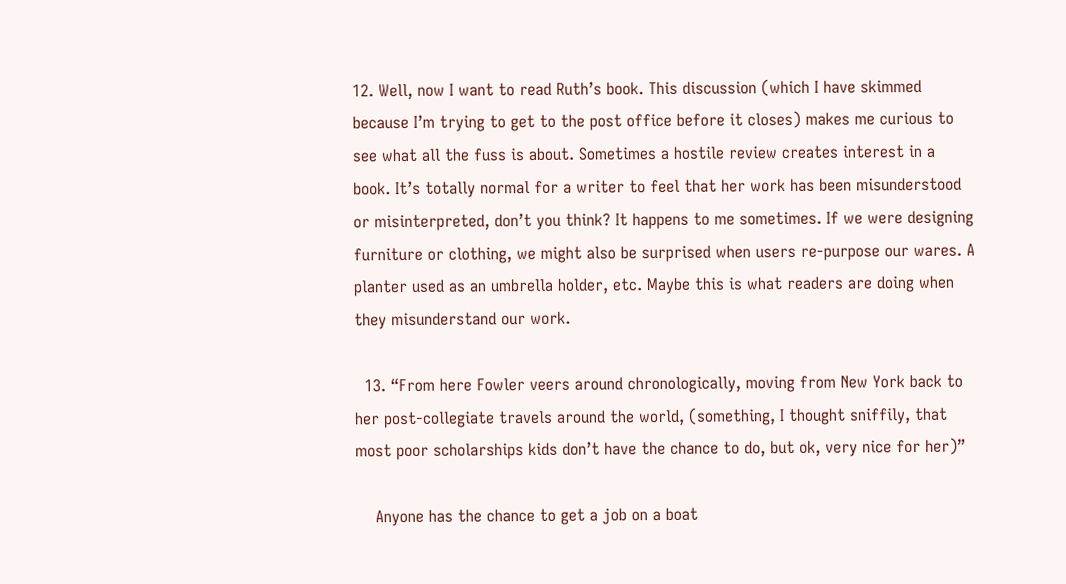12. Well, now I want to read Ruth’s book. This discussion (which I have skimmed because I’m trying to get to the post office before it closes) makes me curious to see what all the fuss is about. Sometimes a hostile review creates interest in a book. It’s totally normal for a writer to feel that her work has been misunderstood or misinterpreted, don’t you think? It happens to me sometimes. If we were designing furniture or clothing, we might also be surprised when users re-purpose our wares. A planter used as an umbrella holder, etc. Maybe this is what readers are doing when they misunderstand our work.

  13. “From here Fowler veers around chronologically, moving from New York back to her post-collegiate travels around the world, (something, I thought sniffily, that most poor scholarships kids don’t have the chance to do, but ok, very nice for her)”

    Anyone has the chance to get a job on a boat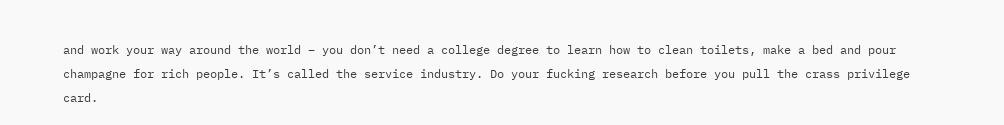and work your way around the world – you don’t need a college degree to learn how to clean toilets, make a bed and pour champagne for rich people. It’s called the service industry. Do your fucking research before you pull the crass privilege card.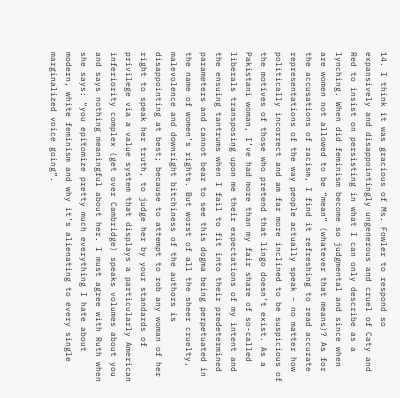14. I think it was gracious of Ms. Fowler to respond so expansively and disappointingly ungenerous and cruel of Caty and Red to insist on persisting in what I can only describe as a lynching. When did feminism become so judgmental and since when are women not allowed to be “mean” (whatever that means)? As for the accusations of racism, I find it refreshing to read accurate representations of the way people actually speak – no matter how politically incorrect and am far more inclined to be suspicious of the motives of those who pretend that lingo doesn’t exist. As a Pakistani woman, I’ve had more than my fair share of so-called liberals transposing upon me their expectations of my intent and the ensuing tantrums when I fail to fit into their predetermined parameters and cannot bear to see this dogma being perpetuated in the name of women’s rights. But worst of all the sheer cruelty, malevolence and downright bitchiness of the authors is disappointing at best; because to attempt to rob any woman of her right to speak her truth, to judge her by your standards of privilege via a value system that displays a particularly American inferiority complex (get over Cambridge) speaks volumes about you and says nothing meaningful about her. I must agree with Ruth when she says: “you epitomize pretty much everything I hate about modern, white feminism and why it’s alienating to every single marginalized voice going”.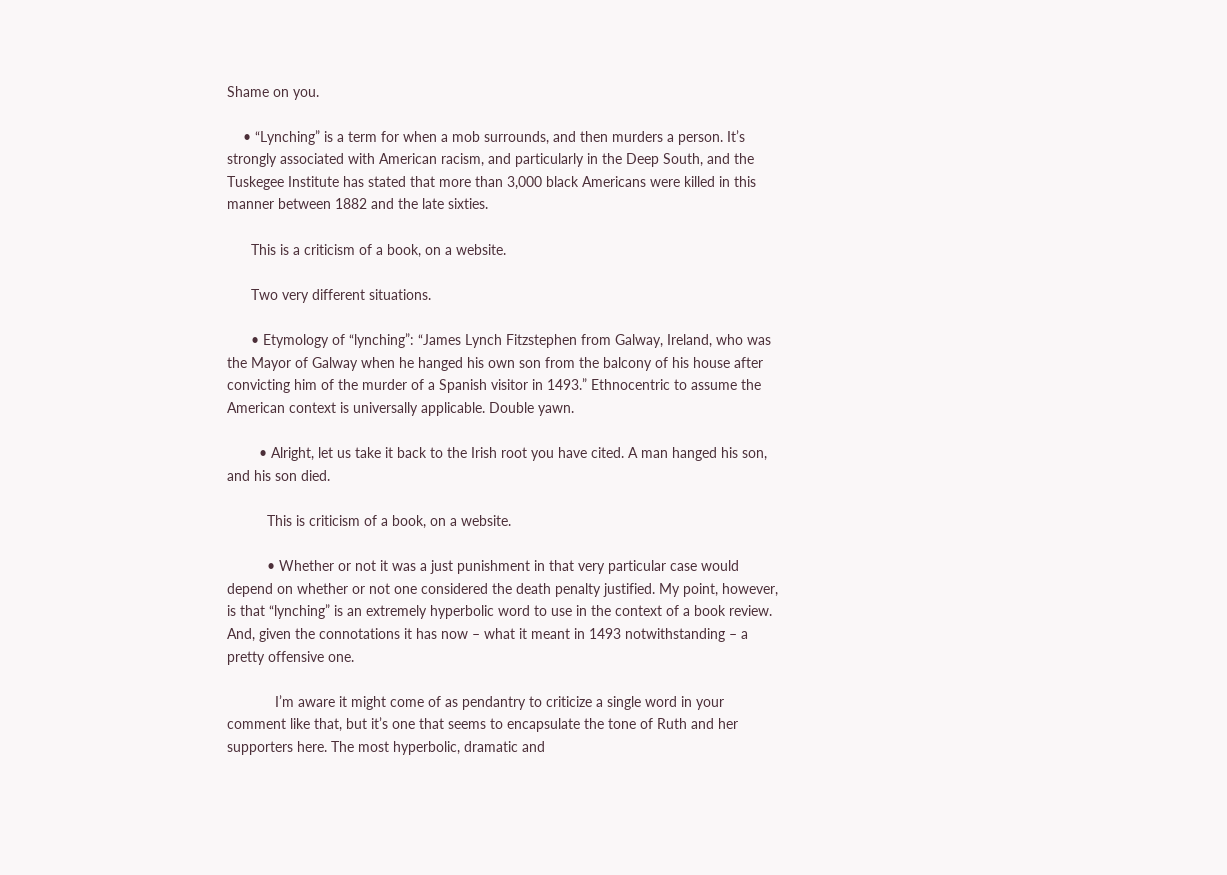Shame on you.

    • “Lynching” is a term for when a mob surrounds, and then murders a person. It’s strongly associated with American racism, and particularly in the Deep South, and the Tuskegee Institute has stated that more than 3,000 black Americans were killed in this manner between 1882 and the late sixties.

      This is a criticism of a book, on a website.

      Two very different situations.

      • Etymology of “lynching”: “James Lynch Fitzstephen from Galway, Ireland, who was the Mayor of Galway when he hanged his own son from the balcony of his house after convicting him of the murder of a Spanish visitor in 1493.” Ethnocentric to assume the American context is universally applicable. Double yawn.

        • Alright, let us take it back to the Irish root you have cited. A man hanged his son, and his son died.

          This is criticism of a book, on a website.

          • Whether or not it was a just punishment in that very particular case would depend on whether or not one considered the death penalty justified. My point, however, is that “lynching” is an extremely hyperbolic word to use in the context of a book review. And, given the connotations it has now – what it meant in 1493 notwithstanding – a pretty offensive one.

            I’m aware it might come of as pendantry to criticize a single word in your comment like that, but it’s one that seems to encapsulate the tone of Ruth and her supporters here. The most hyperbolic, dramatic and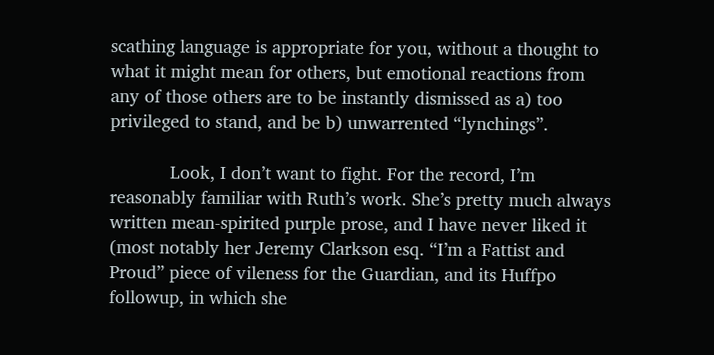scathing language is appropriate for you, without a thought to what it might mean for others, but emotional reactions from any of those others are to be instantly dismissed as a) too privileged to stand, and be b) unwarrented “lynchings”.

            Look, I don’t want to fight. For the record, I’m reasonably familiar with Ruth’s work. She’s pretty much always written mean-spirited purple prose, and I have never liked it (most notably her Jeremy Clarkson esq. “I’m a Fattist and Proud” piece of vileness for the Guardian, and its Huffpo followup, in which she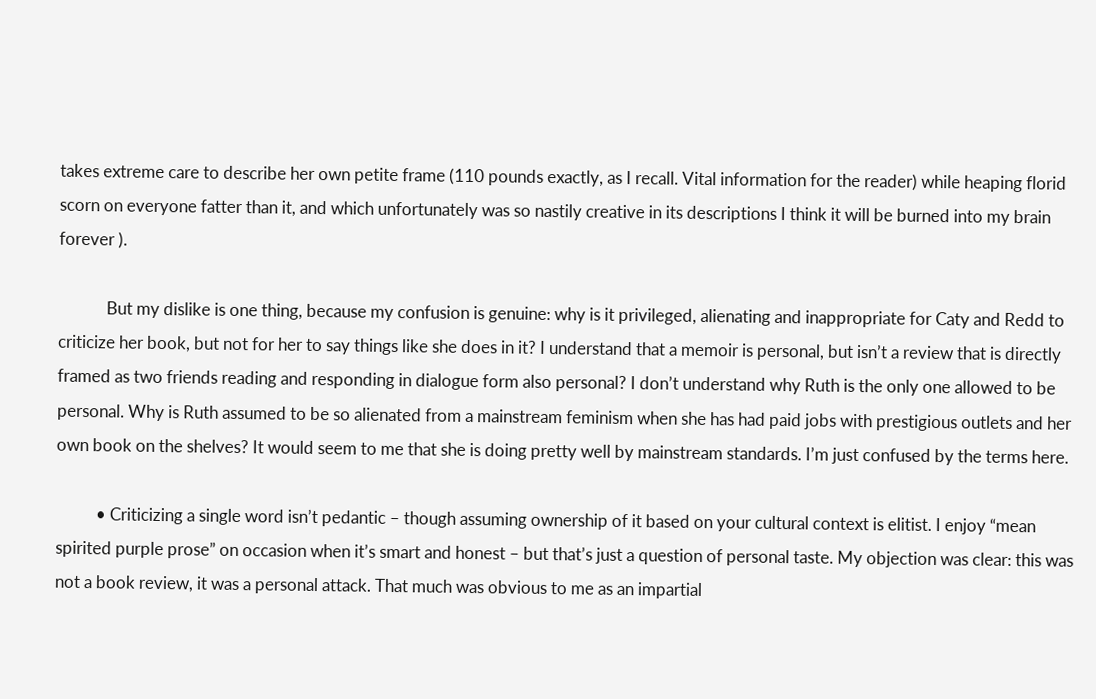takes extreme care to describe her own petite frame (110 pounds exactly, as I recall. Vital information for the reader) while heaping florid scorn on everyone fatter than it, and which unfortunately was so nastily creative in its descriptions I think it will be burned into my brain forever ).

            But my dislike is one thing, because my confusion is genuine: why is it privileged, alienating and inappropriate for Caty and Redd to criticize her book, but not for her to say things like she does in it? I understand that a memoir is personal, but isn’t a review that is directly framed as two friends reading and responding in dialogue form also personal? I don’t understand why Ruth is the only one allowed to be personal. Why is Ruth assumed to be so alienated from a mainstream feminism when she has had paid jobs with prestigious outlets and her own book on the shelves? It would seem to me that she is doing pretty well by mainstream standards. I’m just confused by the terms here.

          • Criticizing a single word isn’t pedantic – though assuming ownership of it based on your cultural context is elitist. I enjoy “mean spirited purple prose” on occasion when it’s smart and honest – but that’s just a question of personal taste. My objection was clear: this was not a book review, it was a personal attack. That much was obvious to me as an impartial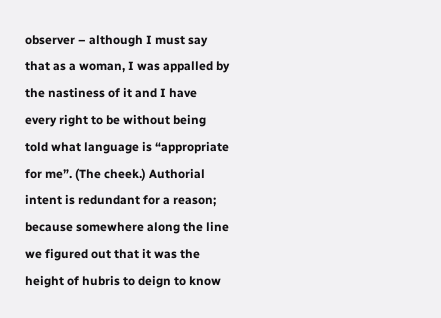observer – although I must say that as a woman, I was appalled by the nastiness of it and I have every right to be without being told what language is “appropriate for me”. (The cheek.) Authorial intent is redundant for a reason; because somewhere along the line we figured out that it was the height of hubris to deign to know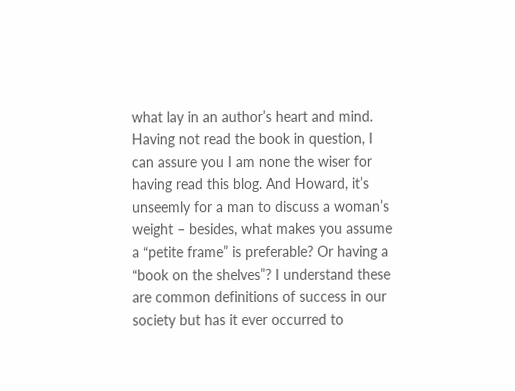what lay in an author’s heart and mind. Having not read the book in question, I can assure you I am none the wiser for having read this blog. And Howard, it’s unseemly for a man to discuss a woman’s weight – besides, what makes you assume a “petite frame” is preferable? Or having a “book on the shelves”? I understand these are common definitions of success in our society but has it ever occurred to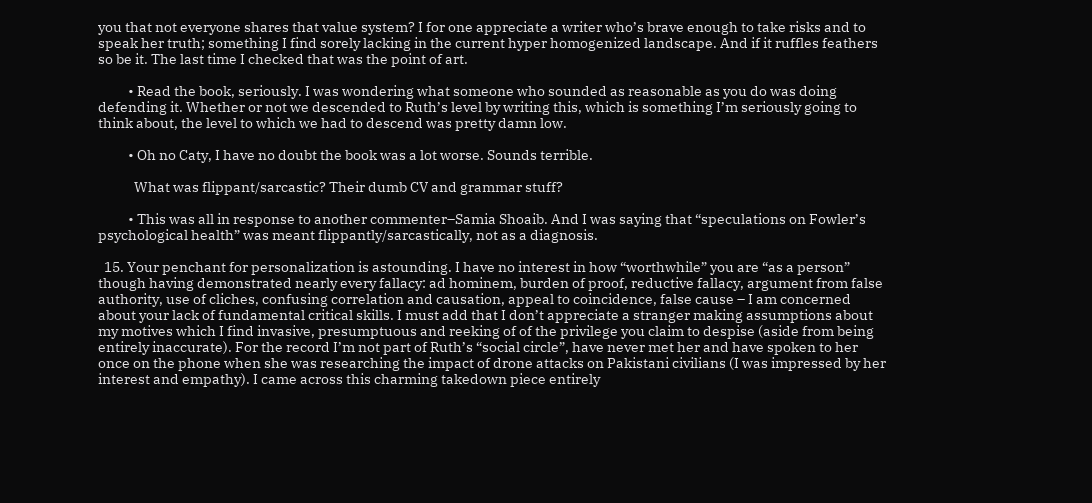you that not everyone shares that value system? I for one appreciate a writer who’s brave enough to take risks and to speak her truth; something I find sorely lacking in the current hyper homogenized landscape. And if it ruffles feathers so be it. The last time I checked that was the point of art.

          • Read the book, seriously. I was wondering what someone who sounded as reasonable as you do was doing defending it. Whether or not we descended to Ruth’s level by writing this, which is something I’m seriously going to think about, the level to which we had to descend was pretty damn low.

          • Oh no Caty, I have no doubt the book was a lot worse. Sounds terrible.

            What was flippant/sarcastic? Their dumb CV and grammar stuff?

          • This was all in response to another commenter–Samia Shoaib. And I was saying that “speculations on Fowler’s psychological health” was meant flippantly/sarcastically, not as a diagnosis.

  15. Your penchant for personalization is astounding. I have no interest in how “worthwhile” you are “as a person” though having demonstrated nearly every fallacy: ad hominem, burden of proof, reductive fallacy, argument from false authority, use of cliches, confusing correlation and causation, appeal to coincidence, false cause – I am concerned about your lack of fundamental critical skills. I must add that I don’t appreciate a stranger making assumptions about my motives which I find invasive, presumptuous and reeking of of the privilege you claim to despise (aside from being entirely inaccurate). For the record I’m not part of Ruth’s “social circle”, have never met her and have spoken to her once on the phone when she was researching the impact of drone attacks on Pakistani civilians (I was impressed by her interest and empathy). I came across this charming takedown piece entirely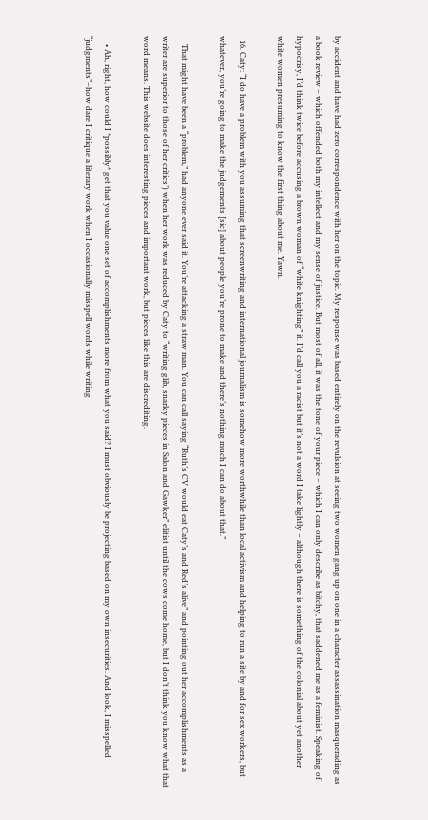by accident and have had zero correspondence with her on the topic. My response was based entirely on the revulsion at seeing two women gang up on one in a character assassination masquerading as a book review – which offended both my intellect and my sense of justice. But most of all, it was the tone of your piece – which I can only describe as bitchy, that saddened me as a feminist. Speaking of hypocrisy, I’d think twice before accusing a brown woman of “white knighting” it. I’d call you a racist but it’s not a word I take lightly – although there is something of the colonial about yet another white women presuming to know the first thing about me. Yawn.

  16. Caty: “I do have a problem with you assuming that screenwriting and international journalism is somehow more worthwhile than local activism and helping to run a site by and for sex workers, but whatever, you’re going to make the judgements [sic] about people you’re prone to make and there’s nothing much I can do about that.”

    That might have been a “problem,” had anyone ever said it. You’re attacking a straw man. You can call saying “Ruth’s CV would eat Caty’s and Red’s alive” and pointing out her accomplishments as a writer are superior to those of her critics’) when her work was reduced by Caty to “writing glib, snarky pieces in Salon and Gawker” elitist until the cows come home, but I don’t think you know what that word means. This website does interesting pieces and important work, but pieces like this are discrediting.

    • Ah, right, how could I *possibly* get that you value one set of accomplishments more from what you said? I must obviously be projecting based on my own insecurities. And look, I misspelled “judgments”–how dare I critique a literary work when I occasionally misspell words while writing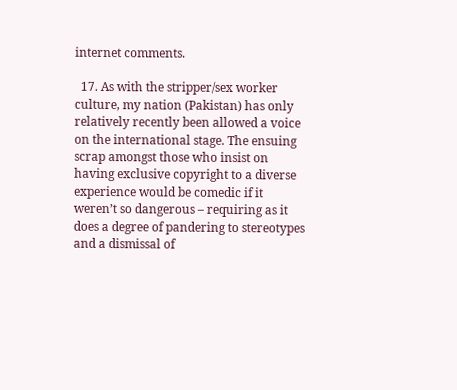internet comments.

  17. As with the stripper/sex worker culture, my nation (Pakistan) has only relatively recently been allowed a voice on the international stage. The ensuing scrap amongst those who insist on having exclusive copyright to a diverse experience would be comedic if it weren’t so dangerous – requiring as it does a degree of pandering to stereotypes and a dismissal of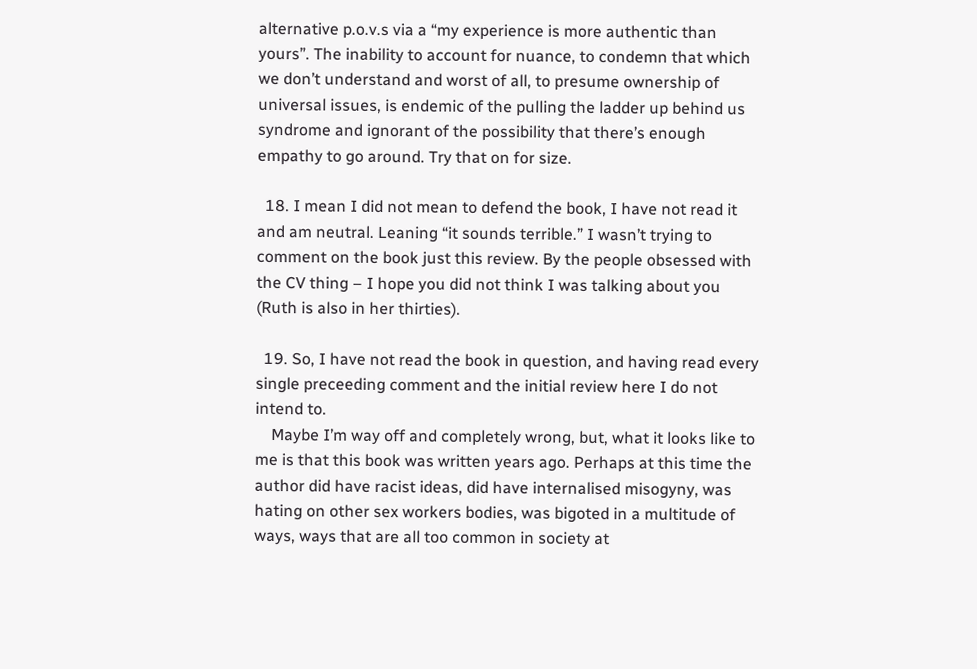alternative p.o.v.s via a “my experience is more authentic than yours”. The inability to account for nuance, to condemn that which we don’t understand and worst of all, to presume ownership of universal issues, is endemic of the pulling the ladder up behind us syndrome and ignorant of the possibility that there’s enough empathy to go around. Try that on for size.

  18. I mean I did not mean to defend the book, I have not read it and am neutral. Leaning “it sounds terrible.” I wasn’t trying to comment on the book just this review. By the people obsessed with the CV thing – I hope you did not think I was talking about you (Ruth is also in her thirties).

  19. So, I have not read the book in question, and having read every single preceeding comment and the initial review here I do not intend to.
    Maybe I’m way off and completely wrong, but, what it looks like to me is that this book was written years ago. Perhaps at this time the author did have racist ideas, did have internalised misogyny, was hating on other sex workers bodies, was bigoted in a multitude of ways, ways that are all too common in society at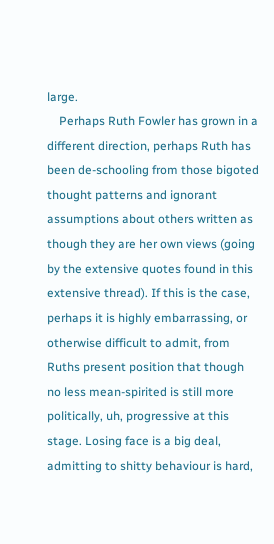large.
    Perhaps Ruth Fowler has grown in a different direction, perhaps Ruth has been de-schooling from those bigoted thought patterns and ignorant assumptions about others written as though they are her own views (going by the extensive quotes found in this extensive thread). If this is the case, perhaps it is highly embarrassing, or otherwise difficult to admit, from Ruths present position that though no less mean-spirited is still more politically, uh, progressive at this stage. Losing face is a big deal, admitting to shitty behaviour is hard,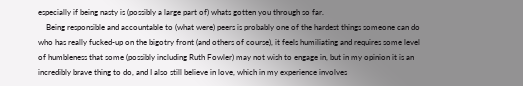especially if being nasty is (possibly a large part of) whats gotten you through so far.
    Being responsible and accountable to (what were) peers is probably one of the hardest things someone can do who has really fucked-up on the bigotry front (and others of course), it feels humiliating and requires some level of humbleness that some (possibly including Ruth Fowler) may not wish to engage in, but in my opinion it is an incredibly brave thing to do, and I also still believe in love, which in my experience involves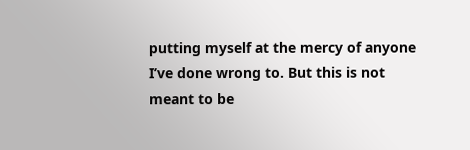putting myself at the mercy of anyone I’ve done wrong to. But this is not meant to be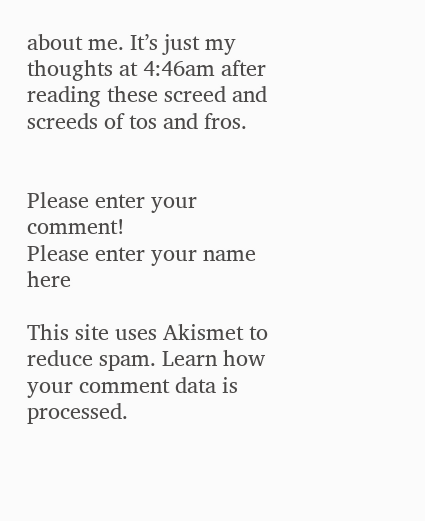about me. It’s just my thoughts at 4:46am after reading these screed and screeds of tos and fros.


Please enter your comment!
Please enter your name here

This site uses Akismet to reduce spam. Learn how your comment data is processed.